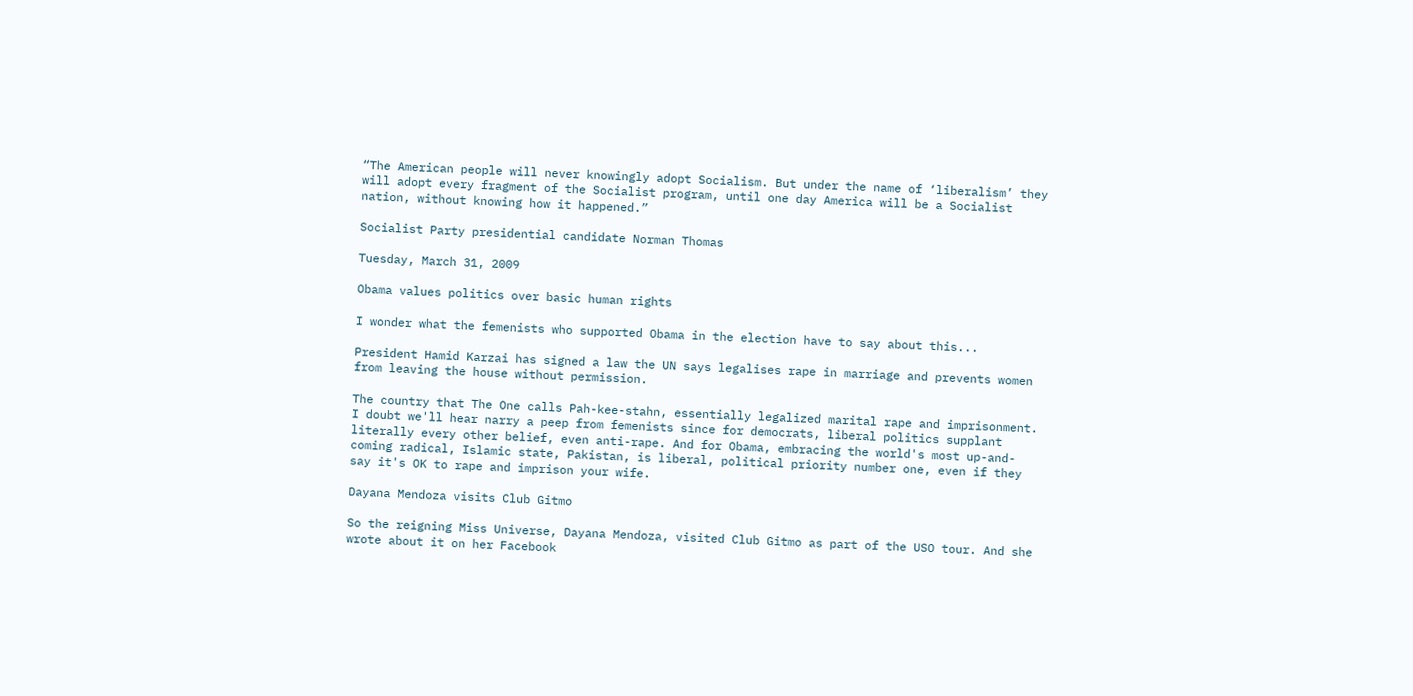“The American people will never knowingly adopt Socialism. But under the name of ‘liberalism’ they will adopt every fragment of the Socialist program, until one day America will be a Socialist nation, without knowing how it happened.”

Socialist Party presidential candidate Norman Thomas

Tuesday, March 31, 2009

Obama values politics over basic human rights

I wonder what the femenists who supported Obama in the election have to say about this...

President Hamid Karzai has signed a law the UN says legalises rape in marriage and prevents women from leaving the house without permission.

The country that The One calls Pah-kee-stahn, essentially legalized marital rape and imprisonment. I doubt we'll hear narry a peep from femenists since for democrats, liberal politics supplant literally every other belief, even anti-rape. And for Obama, embracing the world's most up-and-coming radical, Islamic state, Pakistan, is liberal, political priority number one, even if they say it's OK to rape and imprison your wife.

Dayana Mendoza visits Club Gitmo

So the reigning Miss Universe, Dayana Mendoza, visited Club Gitmo as part of the USO tour. And she wrote about it on her Facebook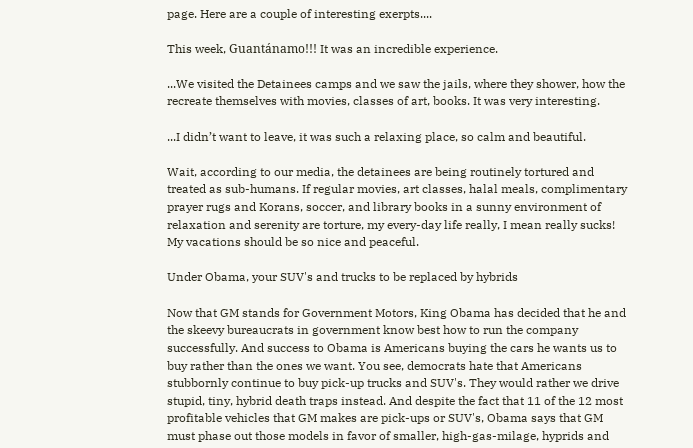page. Here are a couple of interesting exerpts....

This week, Guantánamo!!! It was an incredible experience.

...We visited the Detainees camps and we saw the jails, where they shower, how the recreate themselves with movies, classes of art, books. It was very interesting.

...I didn’t want to leave, it was such a relaxing place, so calm and beautiful.

Wait, according to our media, the detainees are being routinely tortured and treated as sub-humans. If regular movies, art classes, halal meals, complimentary prayer rugs and Korans, soccer, and library books in a sunny environment of relaxation and serenity are torture, my every-day life really, I mean really sucks! My vacations should be so nice and peaceful.

Under Obama, your SUV's and trucks to be replaced by hybrids

Now that GM stands for Government Motors, King Obama has decided that he and the skeevy bureaucrats in government know best how to run the company successfully. And success to Obama is Americans buying the cars he wants us to buy rather than the ones we want. You see, democrats hate that Americans stubbornly continue to buy pick-up trucks and SUV's. They would rather we drive stupid, tiny, hybrid death traps instead. And despite the fact that 11 of the 12 most profitable vehicles that GM makes are pick-ups or SUV's, Obama says that GM must phase out those models in favor of smaller, high-gas-milage, hyprids and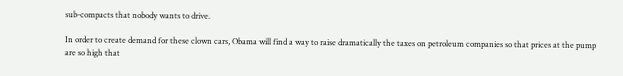sub-compacts that nobody wants to drive.

In order to create demand for these clown cars, Obama will find a way to raise dramatically the taxes on petroleum companies so that prices at the pump are so high that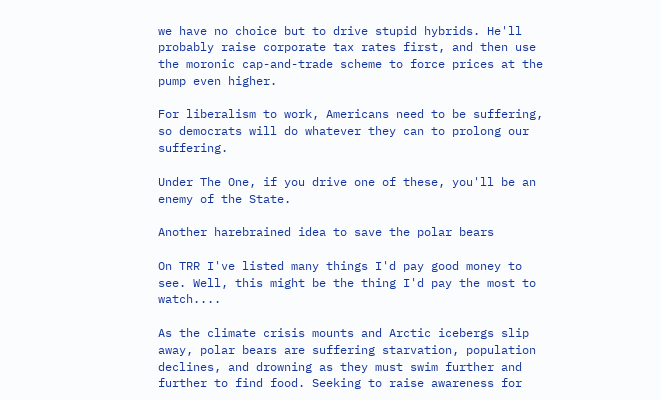we have no choice but to drive stupid hybrids. He'll probably raise corporate tax rates first, and then use the moronic cap-and-trade scheme to force prices at the pump even higher.

For liberalism to work, Americans need to be suffering, so democrats will do whatever they can to prolong our suffering.

Under The One, if you drive one of these, you'll be an enemy of the State.

Another harebrained idea to save the polar bears

On TRR I've listed many things I'd pay good money to see. Well, this might be the thing I'd pay the most to watch....

As the climate crisis mounts and Arctic icebergs slip away, polar bears are suffering starvation, population declines, and drowning as they must swim further and further to find food. Seeking to raise awareness for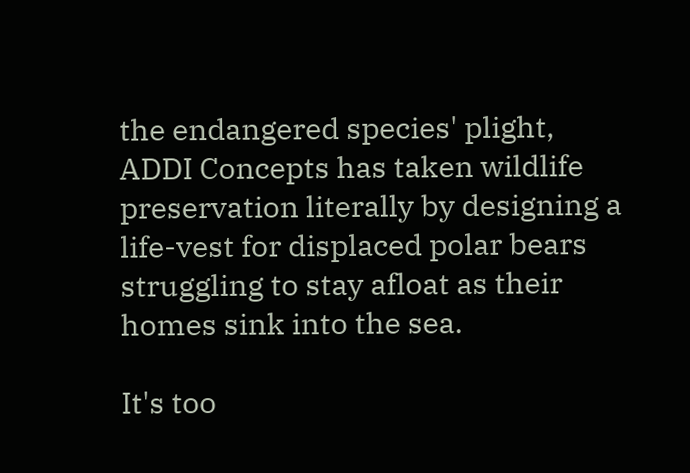the endangered species' plight, ADDI Concepts has taken wildlife preservation literally by designing a life-vest for displaced polar bears struggling to stay afloat as their homes sink into the sea.

It's too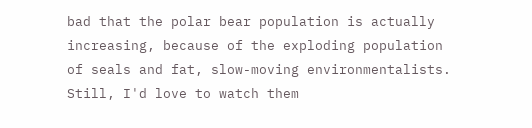bad that the polar bear population is actually increasing, because of the exploding population of seals and fat, slow-moving environmentalists. Still, I'd love to watch them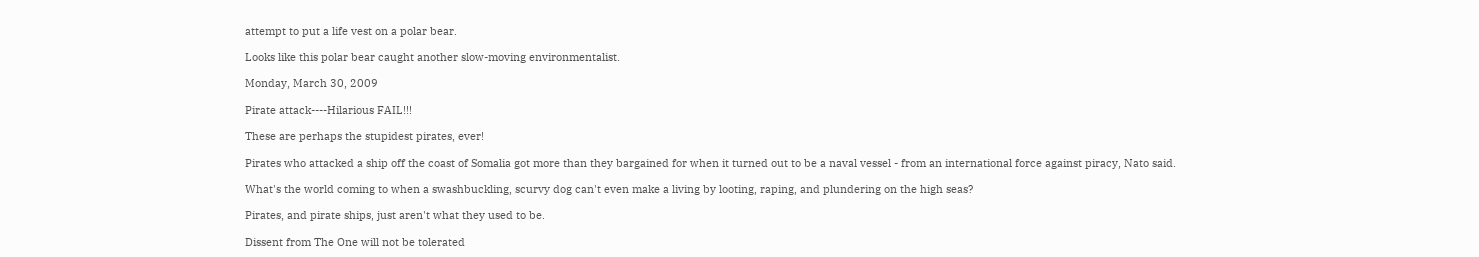attempt to put a life vest on a polar bear.

Looks like this polar bear caught another slow-moving environmentalist.

Monday, March 30, 2009

Pirate attack----Hilarious FAIL!!!

These are perhaps the stupidest pirates, ever!

Pirates who attacked a ship off the coast of Somalia got more than they bargained for when it turned out to be a naval vessel - from an international force against piracy, Nato said.

What's the world coming to when a swashbuckling, scurvy dog can't even make a living by looting, raping, and plundering on the high seas?

Pirates, and pirate ships, just aren't what they used to be.

Dissent from The One will not be tolerated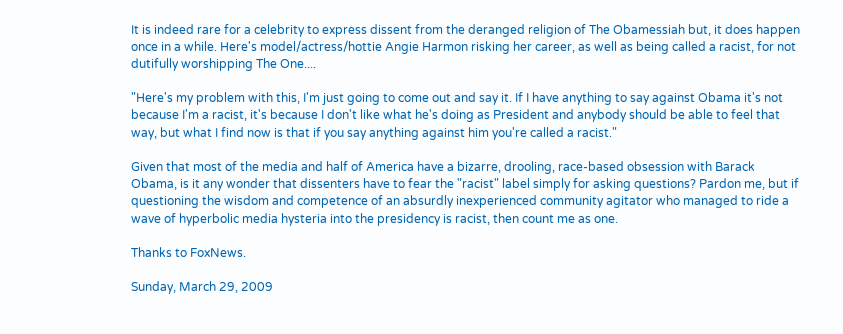It is indeed rare for a celebrity to express dissent from the deranged religion of The Obamessiah but, it does happen once in a while. Here's model/actress/hottie Angie Harmon risking her career, as well as being called a racist, for not dutifully worshipping The One....

"Here's my problem with this, I'm just going to come out and say it. If I have anything to say against Obama it's not because I'm a racist, it's because I don't like what he's doing as President and anybody should be able to feel that way, but what I find now is that if you say anything against him you're called a racist."

Given that most of the media and half of America have a bizarre, drooling, race-based obsession with Barack Obama, is it any wonder that dissenters have to fear the "racist" label simply for asking questions? Pardon me, but if questioning the wisdom and competence of an absurdly inexperienced community agitator who managed to ride a wave of hyperbolic media hysteria into the presidency is racist, then count me as one.

Thanks to FoxNews.

Sunday, March 29, 2009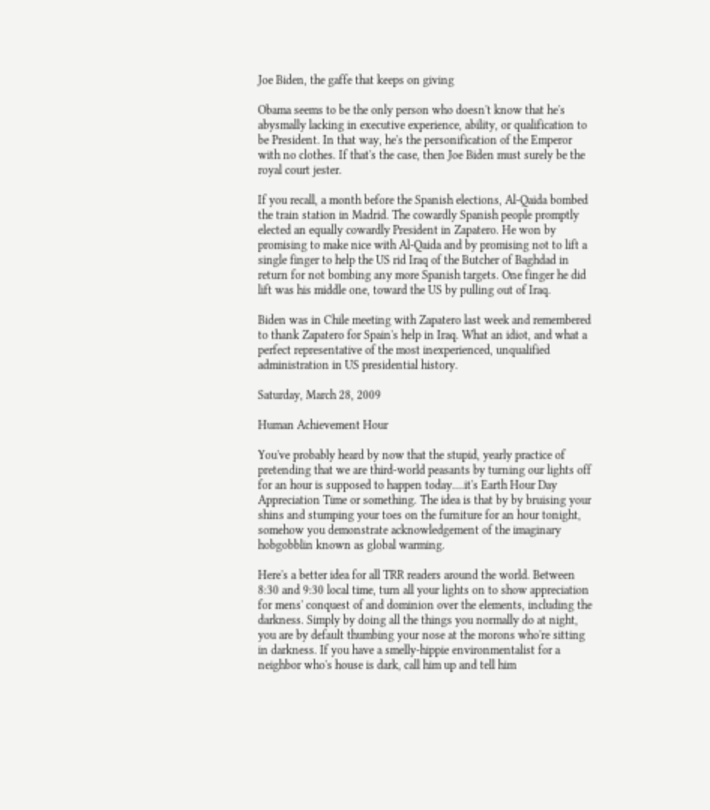Joe Biden, the gaffe that keeps on giving

Obama seems to be the only person who doesn't know that he's abysmally lacking in executive experience, ability, or qualification to be President. In that way, he's the personification of the Emperor with no clothes. If that's the case, then Joe Biden must surely be the royal court jester.

If you recall, a month before the Spanish elections, Al-Qaida bombed the train station in Madrid. The cowardly Spanish people promptly elected an equally cowardly President in Zapatero. He won by promising to make nice with Al-Qaida and by promising not to lift a single finger to help the US rid Iraq of the Butcher of Baghdad in return for not bombing any more Spanish targets. One finger he did lift was his middle one, toward the US by pulling out of Iraq.

Biden was in Chile meeting with Zapatero last week and remembered to thank Zapatero for Spain's help in Iraq. What an idiot, and what a perfect representative of the most inexperienced, unqualified administration in US presidential history.

Saturday, March 28, 2009

Human Achievement Hour

You've probably heard by now that the stupid, yearly practice of pretending that we are third-world peasants by turning our lights off for an hour is supposed to happen today....it's Earth Hour Day Appreciation Time or something. The idea is that by by bruising your shins and stumping your toes on the furniture for an hour tonight, somehow you demonstrate acknowledgement of the imaginary hobgobblin known as global warming.

Here's a better idea for all TRR readers around the world. Between 8:30 and 9:30 local time, turn all your lights on to show appreciation for mens' conquest of and dominion over the elements, including the darkness. Simply by doing all the things you normally do at night, you are by default thumbing your nose at the morons who're sitting in darkness. If you have a smelly-hippie environmentalist for a neighbor who's house is dark, call him up and tell him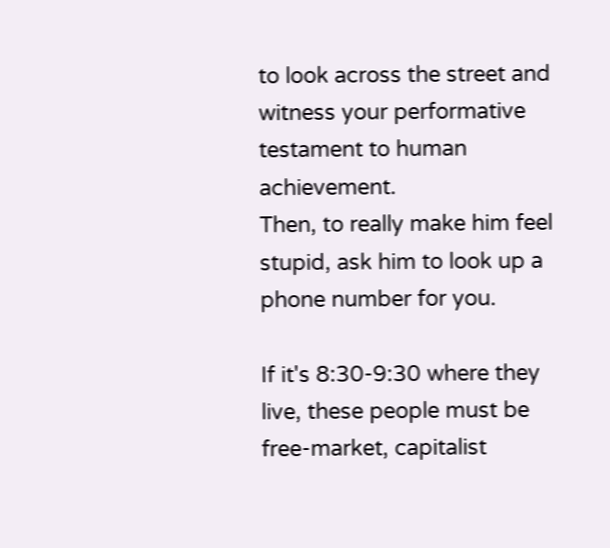to look across the street and witness your performative testament to human achievement.
Then, to really make him feel stupid, ask him to look up a phone number for you.

If it's 8:30-9:30 where they live, these people must be free-market, capitalist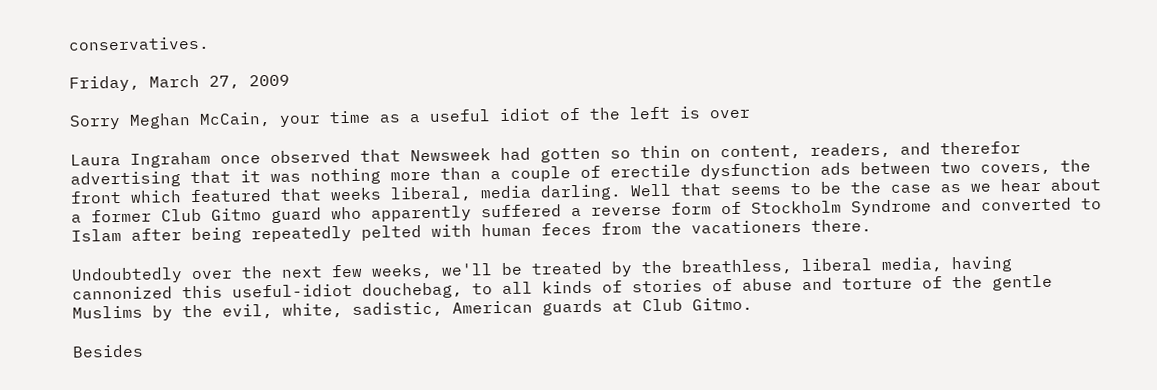conservatives.

Friday, March 27, 2009

Sorry Meghan McCain, your time as a useful idiot of the left is over

Laura Ingraham once observed that Newsweek had gotten so thin on content, readers, and therefor advertising that it was nothing more than a couple of erectile dysfunction ads between two covers, the front which featured that weeks liberal, media darling. Well that seems to be the case as we hear about a former Club Gitmo guard who apparently suffered a reverse form of Stockholm Syndrome and converted to Islam after being repeatedly pelted with human feces from the vacationers there.

Undoubtedly over the next few weeks, we'll be treated by the breathless, liberal media, having cannonized this useful-idiot douchebag, to all kinds of stories of abuse and torture of the gentle Muslims by the evil, white, sadistic, American guards at Club Gitmo.

Besides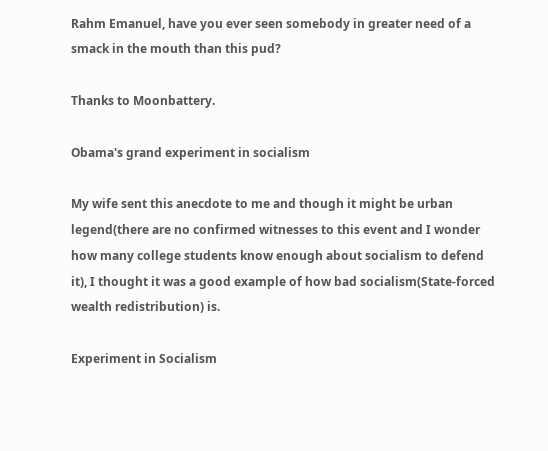Rahm Emanuel, have you ever seen somebody in greater need of a smack in the mouth than this pud?

Thanks to Moonbattery.

Obama's grand experiment in socialism

My wife sent this anecdote to me and though it might be urban legend(there are no confirmed witnesses to this event and I wonder how many college students know enough about socialism to defend it), I thought it was a good example of how bad socialism(State-forced wealth redistribution) is.

Experiment in Socialism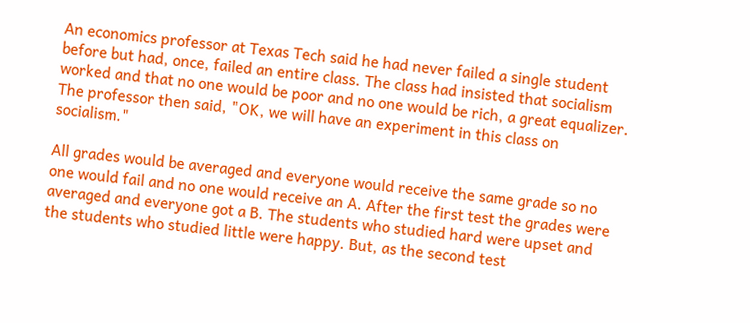An economics professor at Texas Tech said he had never failed a single student before but had, once, failed an entire class. The class had insisted that socialism worked and that no one would be poor and no one would be rich, a great equalizer. The professor then said, "OK, we will have an experiment in this class on socialism."

All grades would be averaged and everyone would receive the same grade so no one would fail and no one would receive an A. After the first test the grades were averaged and everyone got a B. The students who studied hard were upset and the students who studied little were happy. But, as the second test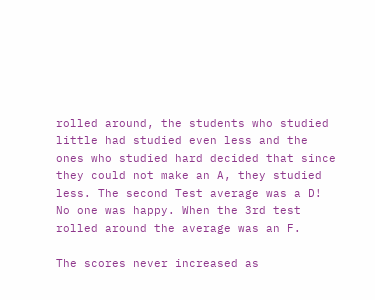rolled around, the students who studied little had studied even less and the ones who studied hard decided that since they could not make an A, they studied less. The second Test average was a D! No one was happy. When the 3rd test rolled around the average was an F.

The scores never increased as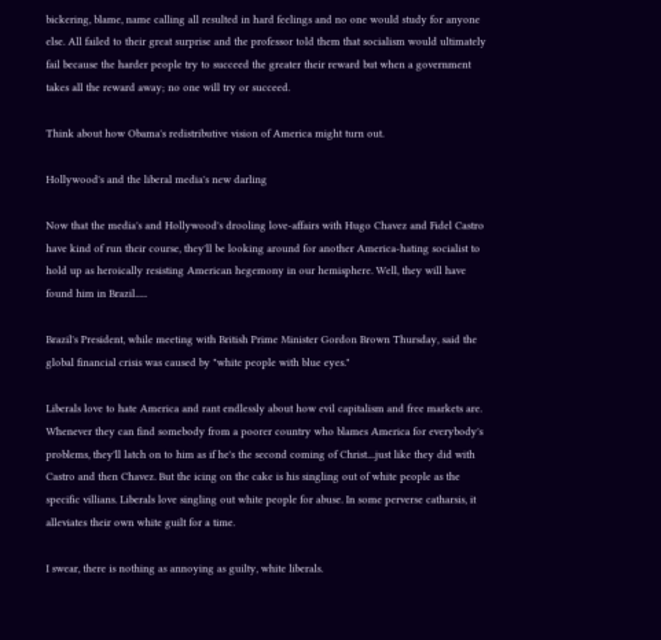bickering, blame, name calling all resulted in hard feelings and no one would study for anyone else. All failed to their great surprise and the professor told them that socialism would ultimately fail because the harder people try to succeed the greater their reward but when a government takes all the reward away; no one will try or succeed.

Think about how Obama's redistributive vision of America might turn out.

Hollywood's and the liberal media's new darling

Now that the media's and Hollywood's drooling love-affairs with Hugo Chavez and Fidel Castro have kind of run their course, they'll be looking around for another America-hating socialist to hold up as heroically resisting American hegemony in our hemisphere. Well, they will have found him in Brazil......

Brazil's President, while meeting with British Prime Minister Gordon Brown Thursday, said the global financial crisis was caused by "white people with blue eyes."

Liberals love to hate America and rant endlessly about how evil capitalism and free markets are. Whenever they can find somebody from a poorer country who blames America for everybody's problems, they'll latch on to him as if he's the second coming of Christ....just like they did with Castro and then Chavez. But the icing on the cake is his singling out of white people as the specific villians. Liberals love singling out white people for abuse. In some perverse catharsis, it alleviates their own white guilt for a time.

I swear, there is nothing as annoying as guilty, white liberals.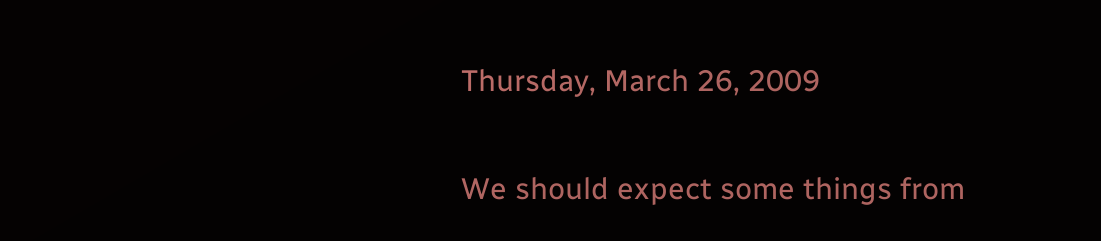Thursday, March 26, 2009

We should expect some things from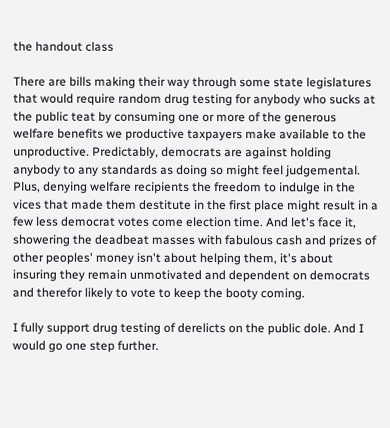the handout class

There are bills making their way through some state legislatures that would require random drug testing for anybody who sucks at the public teat by consuming one or more of the generous welfare benefits we productive taxpayers make available to the unproductive. Predictably, democrats are against holding anybody to any standards as doing so might feel judgemental. Plus, denying welfare recipients the freedom to indulge in the vices that made them destitute in the first place might result in a few less democrat votes come election time. And let's face it, showering the deadbeat masses with fabulous cash and prizes of other peoples' money isn't about helping them, it's about insuring they remain unmotivated and dependent on democrats and therefor likely to vote to keep the booty coming.

I fully support drug testing of derelicts on the public dole. And I would go one step further.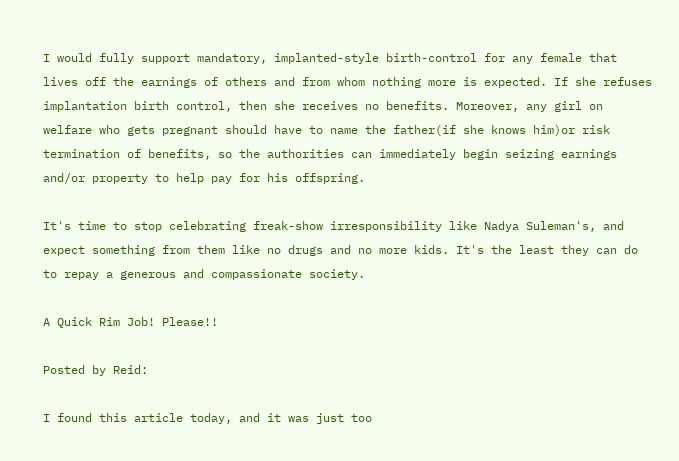I would fully support mandatory, implanted-style birth-control for any female that lives off the earnings of others and from whom nothing more is expected. If she refuses implantation birth control, then she receives no benefits. Moreover, any girl on welfare who gets pregnant should have to name the father(if she knows him)or risk termination of benefits, so the authorities can immediately begin seizing earnings and/or property to help pay for his offspring.

It's time to stop celebrating freak-show irresponsibility like Nadya Suleman's, and expect something from them like no drugs and no more kids. It's the least they can do to repay a generous and compassionate society.

A Quick Rim Job! Please!!

Posted by Reid:

I found this article today, and it was just too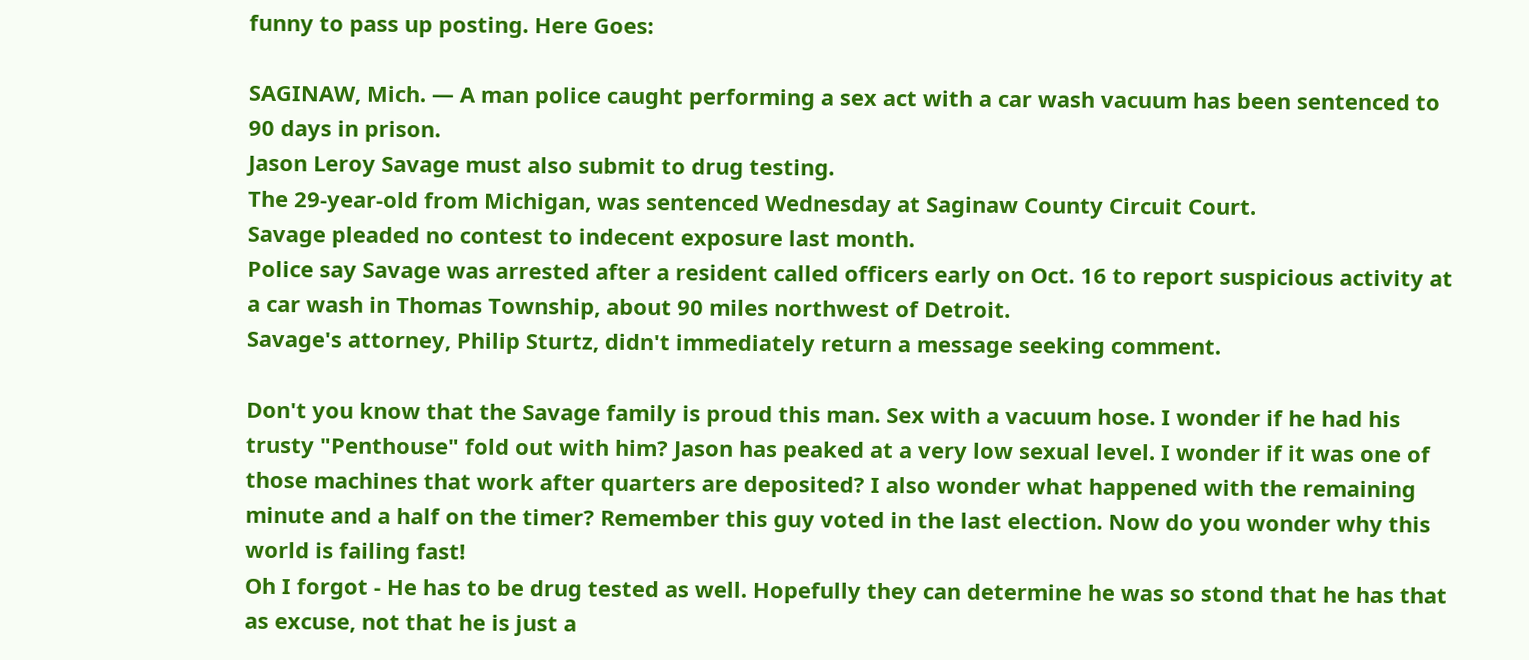funny to pass up posting. Here Goes:

SAGINAW, Mich. — A man police caught performing a sex act with a car wash vacuum has been sentenced to 90 days in prison.
Jason Leroy Savage must also submit to drug testing.
The 29-year-old from Michigan, was sentenced Wednesday at Saginaw County Circuit Court.
Savage pleaded no contest to indecent exposure last month.
Police say Savage was arrested after a resident called officers early on Oct. 16 to report suspicious activity at a car wash in Thomas Township, about 90 miles northwest of Detroit.
Savage's attorney, Philip Sturtz, didn't immediately return a message seeking comment.

Don't you know that the Savage family is proud this man. Sex with a vacuum hose. I wonder if he had his trusty "Penthouse" fold out with him? Jason has peaked at a very low sexual level. I wonder if it was one of those machines that work after quarters are deposited? I also wonder what happened with the remaining minute and a half on the timer? Remember this guy voted in the last election. Now do you wonder why this world is failing fast!
Oh I forgot - He has to be drug tested as well. Hopefully they can determine he was so stond that he has that as excuse, not that he is just a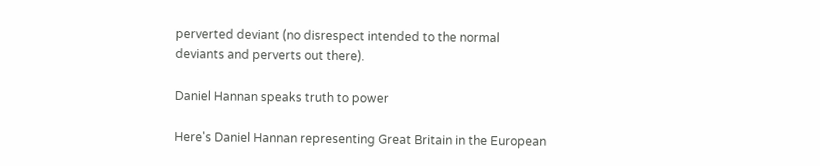perverted deviant (no disrespect intended to the normal deviants and perverts out there).

Daniel Hannan speaks truth to power

Here's Daniel Hannan representing Great Britain in the European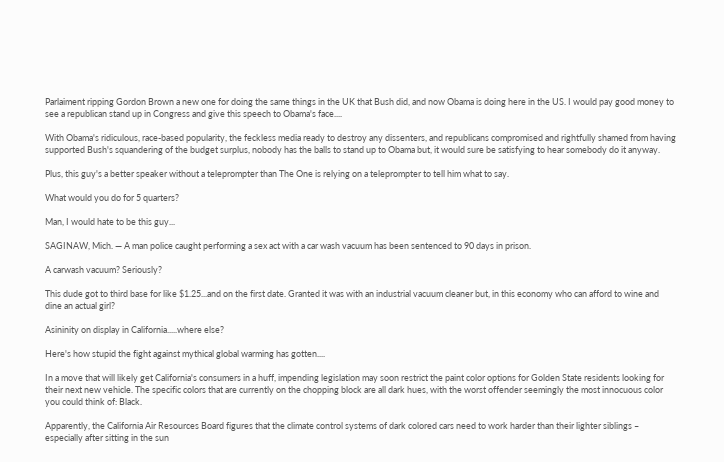Parlaiment ripping Gordon Brown a new one for doing the same things in the UK that Bush did, and now Obama is doing here in the US. I would pay good money to see a republican stand up in Congress and give this speech to Obama's face....

With Obama's ridiculous, race-based popularity, the feckless media ready to destroy any dissenters, and republicans compromised and rightfully shamed from having supported Bush's squandering of the budget surplus, nobody has the balls to stand up to Obama but, it would sure be satisfying to hear somebody do it anyway.

Plus, this guy's a better speaker without a teleprompter than The One is relying on a teleprompter to tell him what to say.

What would you do for 5 quarters?

Man, I would hate to be this guy...

SAGINAW, Mich. — A man police caught performing a sex act with a car wash vacuum has been sentenced to 90 days in prison.

A carwash vacuum? Seriously?

This dude got to third base for like $1.25...and on the first date. Granted it was with an industrial vacuum cleaner but, in this economy who can afford to wine and dine an actual girl?

Asininity on display in California.....where else?

Here's how stupid the fight against mythical global warming has gotten....

In a move that will likely get California's consumers in a huff, impending legislation may soon restrict the paint color options for Golden State residents looking for their next new vehicle. The specific colors that are currently on the chopping block are all dark hues, with the worst offender seemingly the most innocuous color you could think of: Black.

Apparently, the California Air Resources Board figures that the climate control systems of dark colored cars need to work harder than their lighter siblings – especially after sitting in the sun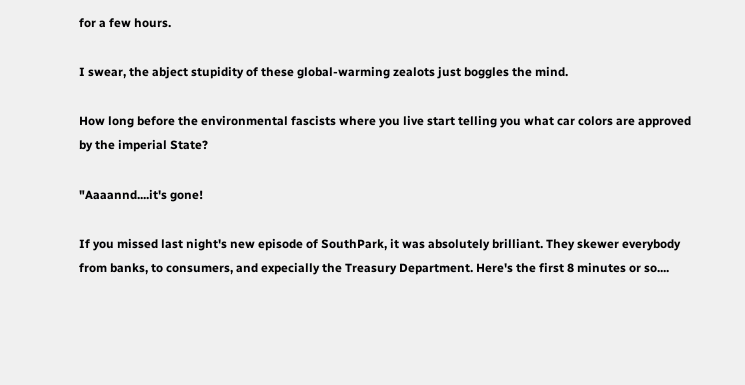for a few hours.

I swear, the abject stupidity of these global-warming zealots just boggles the mind.

How long before the environmental fascists where you live start telling you what car colors are approved by the imperial State?

"Aaaannd....it's gone!

If you missed last night's new episode of SouthPark, it was absolutely brilliant. They skewer everybody from banks, to consumers, and expecially the Treasury Department. Here's the first 8 minutes or so....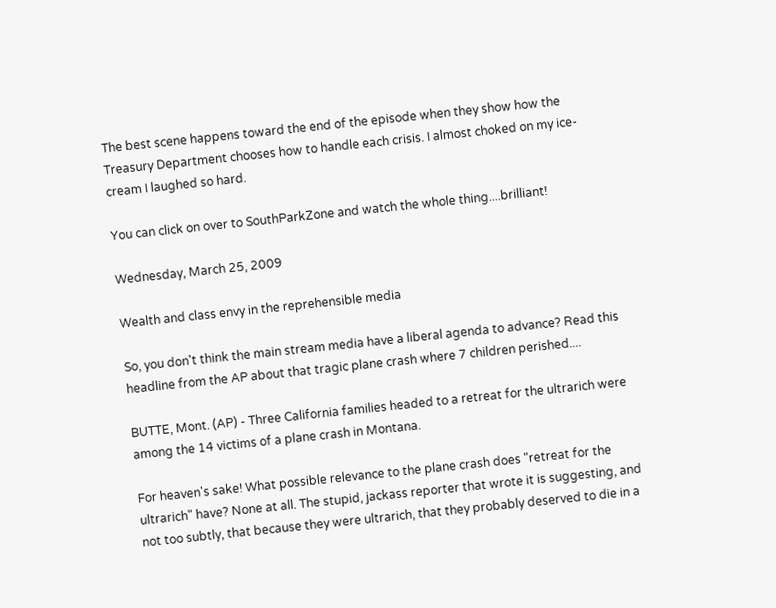The best scene happens toward the end of the episode when they show how the Treasury Department chooses how to handle each crisis. I almost choked on my ice-cream I laughed so hard.

You can click on over to SouthParkZone and watch the whole thing....brilliant!

Wednesday, March 25, 2009

Wealth and class envy in the reprehensible media

So, you don't think the main stream media have a liberal agenda to advance? Read this headline from the AP about that tragic plane crash where 7 children perished....

BUTTE, Mont. (AP) - Three California families headed to a retreat for the ultrarich were among the 14 victims of a plane crash in Montana.

For heaven's sake! What possible relevance to the plane crash does "retreat for the ultrarich" have? None at all. The stupid, jackass reporter that wrote it is suggesting, and not too subtly, that because they were ultrarich, that they probably deserved to die in a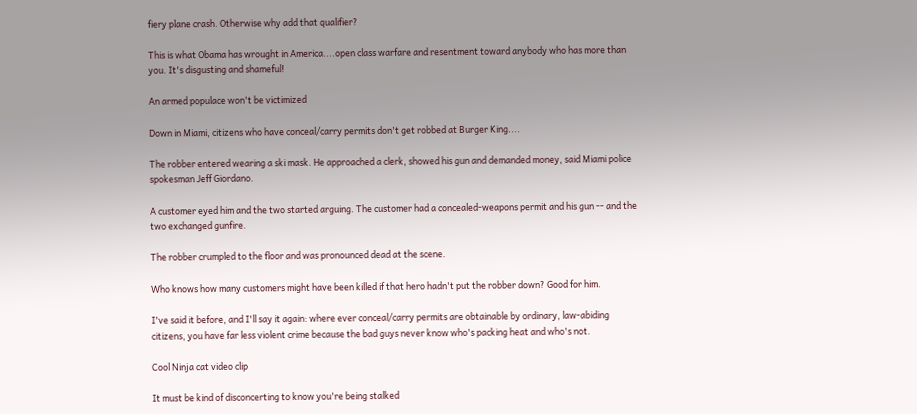fiery plane crash. Otherwise why add that qualifier?

This is what Obama has wrought in America....open class warfare and resentment toward anybody who has more than you. It's disgusting and shameful!

An armed populace won't be victimized

Down in Miami, citizens who have conceal/carry permits don't get robbed at Burger King....

The robber entered wearing a ski mask. He approached a clerk, showed his gun and demanded money, said Miami police spokesman Jeff Giordano.

A customer eyed him and the two started arguing. The customer had a concealed-weapons permit and his gun -- and the two exchanged gunfire.

The robber crumpled to the floor and was pronounced dead at the scene.

Who knows how many customers might have been killed if that hero hadn't put the robber down? Good for him.

I've said it before, and I'll say it again: where ever conceal/carry permits are obtainable by ordinary, law-abiding citizens, you have far less violent crime because the bad guys never know who's packing heat and who's not.

Cool Ninja cat video clip

It must be kind of disconcerting to know you're being stalked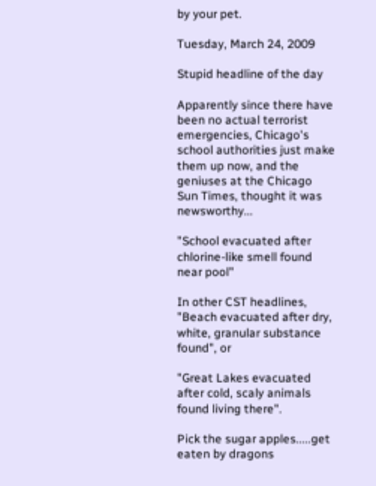by your pet.

Tuesday, March 24, 2009

Stupid headline of the day

Apparently since there have been no actual terrorist emergencies, Chicago's school authorities just make them up now, and the geniuses at the Chicago Sun Times, thought it was newsworthy...

"School evacuated after chlorine-like smell found near pool"

In other CST headlines, "Beach evacuated after dry, white, granular substance found", or

"Great Lakes evacuated after cold, scaly animals found living there".

Pick the sugar apples.....get eaten by dragons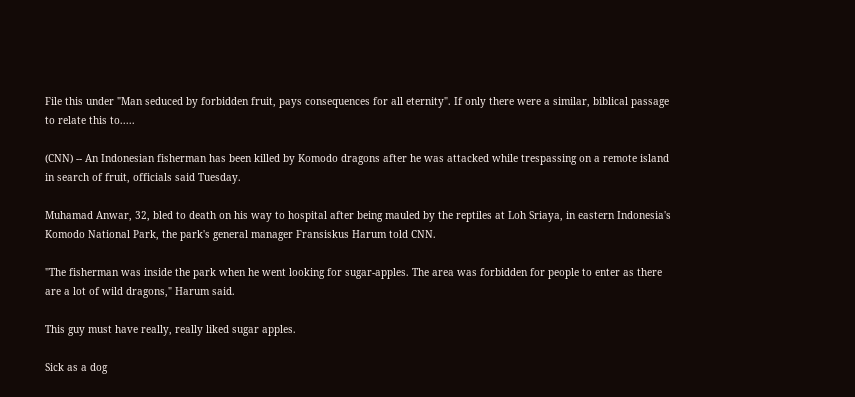File this under "Man seduced by forbidden fruit, pays consequences for all eternity". If only there were a similar, biblical passage to relate this to.....

(CNN) -- An Indonesian fisherman has been killed by Komodo dragons after he was attacked while trespassing on a remote island in search of fruit, officials said Tuesday.

Muhamad Anwar, 32, bled to death on his way to hospital after being mauled by the reptiles at Loh Sriaya, in eastern Indonesia's Komodo National Park, the park's general manager Fransiskus Harum told CNN.

"The fisherman was inside the park when he went looking for sugar-apples. The area was forbidden for people to enter as there are a lot of wild dragons," Harum said.

This guy must have really, really liked sugar apples.

Sick as a dog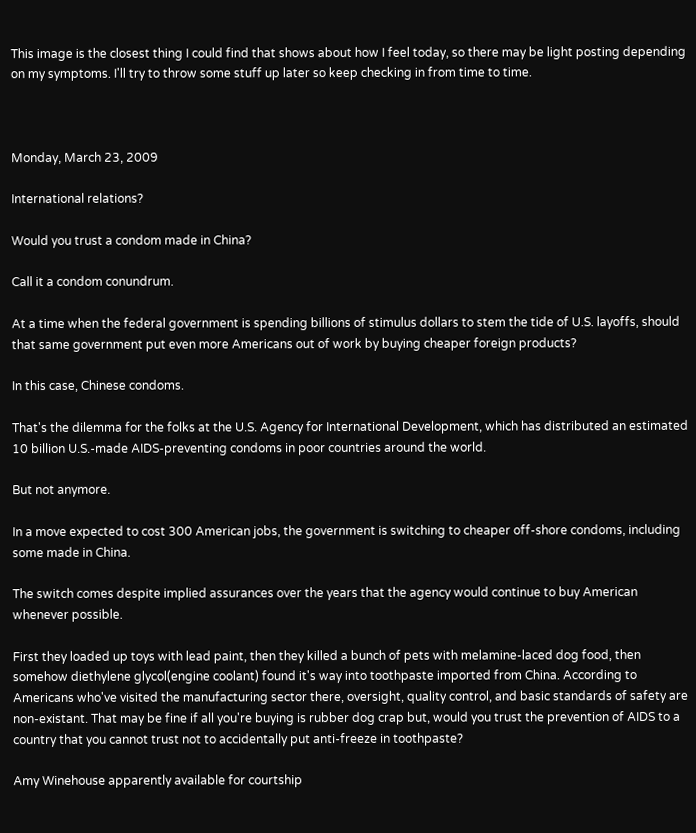This image is the closest thing I could find that shows about how I feel today, so there may be light posting depending on my symptoms. I'll try to throw some stuff up later so keep checking in from time to time.



Monday, March 23, 2009

International relations?

Would you trust a condom made in China?

Call it a condom conundrum.

At a time when the federal government is spending billions of stimulus dollars to stem the tide of U.S. layoffs, should that same government put even more Americans out of work by buying cheaper foreign products?

In this case, Chinese condoms.

That's the dilemma for the folks at the U.S. Agency for International Development, which has distributed an estimated 10 billion U.S.-made AIDS-preventing condoms in poor countries around the world.

But not anymore.

In a move expected to cost 300 American jobs, the government is switching to cheaper off-shore condoms, including some made in China.

The switch comes despite implied assurances over the years that the agency would continue to buy American whenever possible.

First they loaded up toys with lead paint, then they killed a bunch of pets with melamine-laced dog food, then somehow diethylene glycol(engine coolant) found it's way into toothpaste imported from China. According to Americans who've visited the manufacturing sector there, oversight, quality control, and basic standards of safety are non-existant. That may be fine if all you're buying is rubber dog crap but, would you trust the prevention of AIDS to a country that you cannot trust not to accidentally put anti-freeze in toothpaste?

Amy Winehouse apparently available for courtship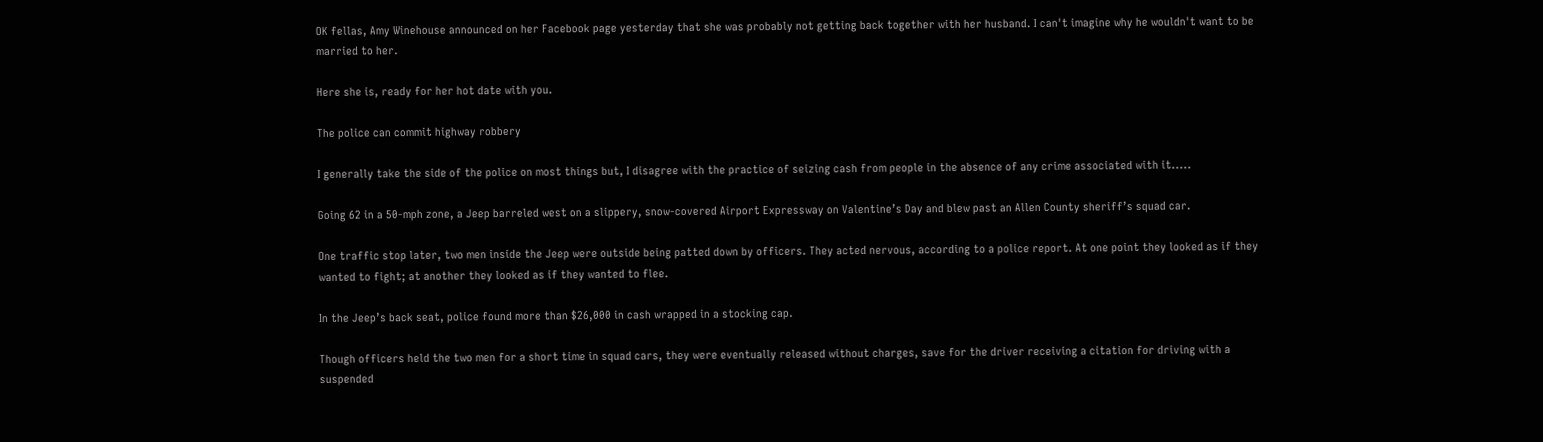OK fellas, Amy Winehouse announced on her Facebook page yesterday that she was probably not getting back together with her husband. I can't imagine why he wouldn't want to be married to her.

Here she is, ready for her hot date with you.

The police can commit highway robbery

I generally take the side of the police on most things but, I disagree with the practice of seizing cash from people in the absence of any crime associated with it.....

Going 62 in a 50-mph zone, a Jeep barreled west on a slippery, snow-covered Airport Expressway on Valentine’s Day and blew past an Allen County sheriff’s squad car.

One traffic stop later, two men inside the Jeep were outside being patted down by officers. They acted nervous, according to a police report. At one point they looked as if they wanted to fight; at another they looked as if they wanted to flee.

In the Jeep’s back seat, police found more than $26,000 in cash wrapped in a stocking cap.

Though officers held the two men for a short time in squad cars, they were eventually released without charges, save for the driver receiving a citation for driving with a suspended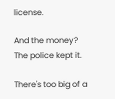license.

And the money? The police kept it.

There's too big of a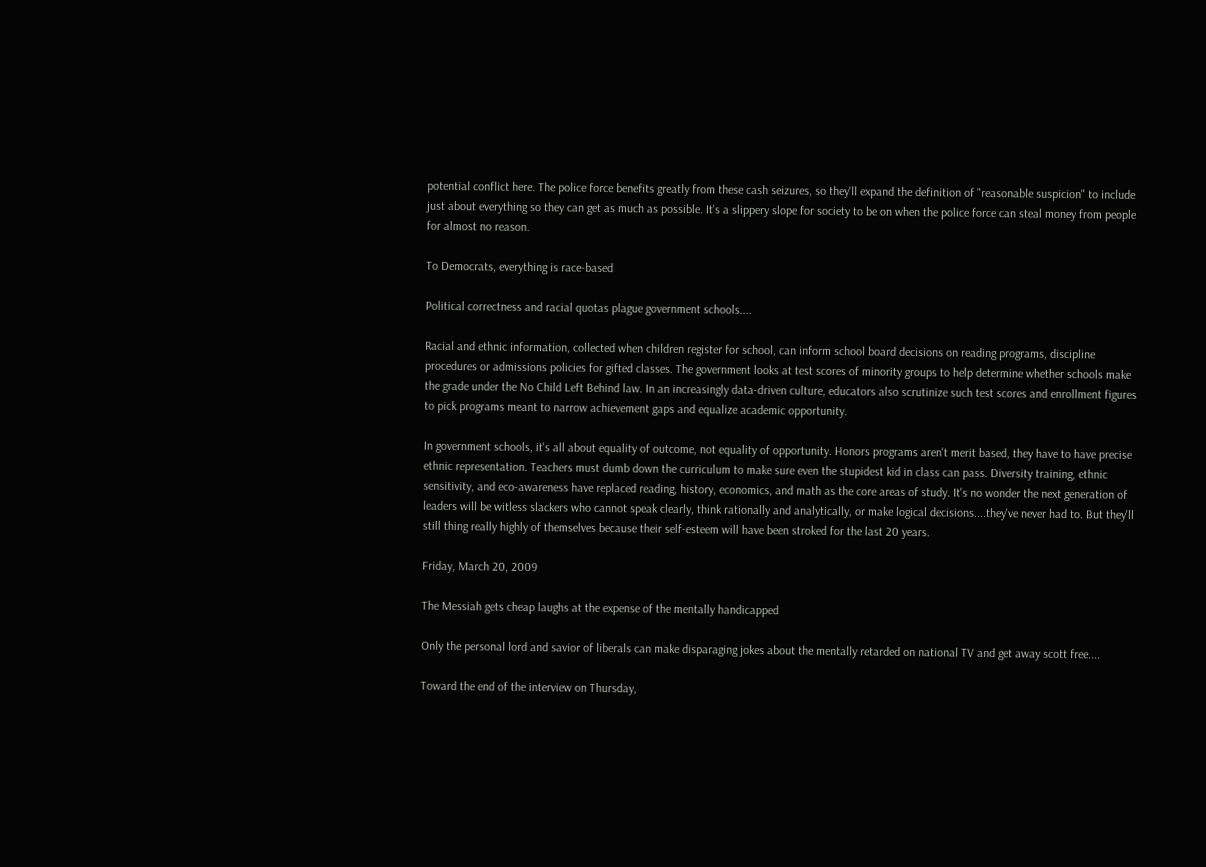potential conflict here. The police force benefits greatly from these cash seizures, so they'll expand the definition of "reasonable suspicion" to include just about everything so they can get as much as possible. It's a slippery slope for society to be on when the police force can steal money from people for almost no reason.

To Democrats, everything is race-based

Political correctness and racial quotas plague government schools....

Racial and ethnic information, collected when children register for school, can inform school board decisions on reading programs, discipline procedures or admissions policies for gifted classes. The government looks at test scores of minority groups to help determine whether schools make the grade under the No Child Left Behind law. In an increasingly data-driven culture, educators also scrutinize such test scores and enrollment figures to pick programs meant to narrow achievement gaps and equalize academic opportunity.

In government schools, it's all about equality of outcome, not equality of opportunity. Honors programs aren't merit based, they have to have precise ethnic representation. Teachers must dumb down the curriculum to make sure even the stupidest kid in class can pass. Diversity training, ethnic sensitivity, and eco-awareness have replaced reading, history, economics, and math as the core areas of study. It's no wonder the next generation of leaders will be witless slackers who cannot speak clearly, think rationally and analytically, or make logical decisions....they've never had to. But they'll still thing really highly of themselves because their self-esteem will have been stroked for the last 20 years.

Friday, March 20, 2009

The Messiah gets cheap laughs at the expense of the mentally handicapped

Only the personal lord and savior of liberals can make disparaging jokes about the mentally retarded on national TV and get away scott free....

Toward the end of the interview on Thursday,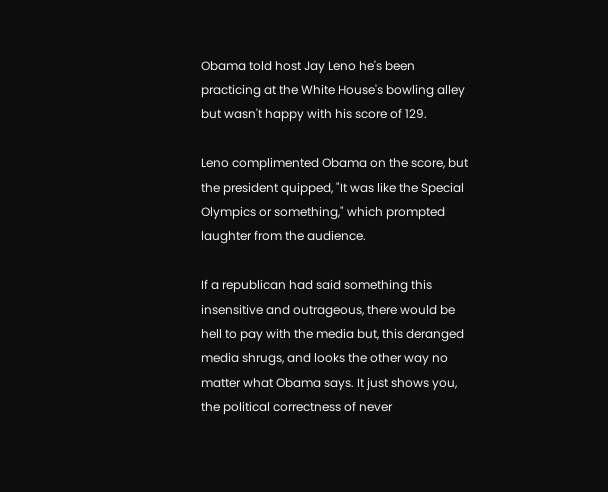Obama told host Jay Leno he's been practicing at the White House's bowling alley but wasn't happy with his score of 129.

Leno complimented Obama on the score, but the president quipped, "It was like the Special Olympics or something," which prompted laughter from the audience.

If a republican had said something this insensitive and outrageous, there would be hell to pay with the media but, this deranged media shrugs, and looks the other way no matter what Obama says. It just shows you, the political correctness of never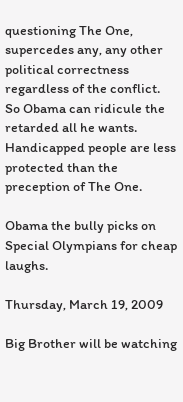questioning The One, supercedes any, any other political correctness regardless of the conflict. So Obama can ridicule the retarded all he wants. Handicapped people are less protected than the preception of The One.

Obama the bully picks on Special Olympians for cheap laughs.

Thursday, March 19, 2009

Big Brother will be watching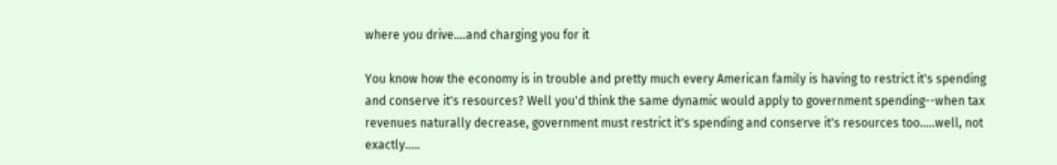where you drive....and charging you for it

You know how the economy is in trouble and pretty much every American family is having to restrict it's spending and conserve it's resources? Well you'd think the same dynamic would apply to government spending--when tax revenues naturally decrease, government must restrict it's spending and conserve it's resources too.....well, not exactly.....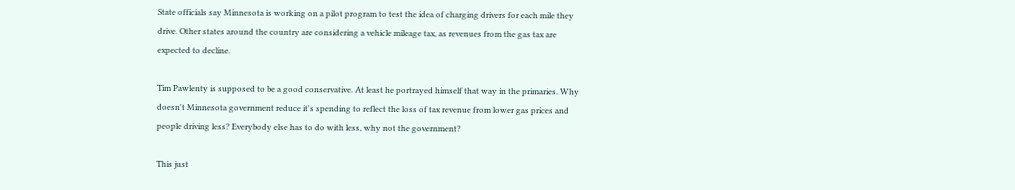State officials say Minnesota is working on a pilot program to test the idea of charging drivers for each mile they drive. Other states around the country are considering a vehicle mileage tax, as revenues from the gas tax are expected to decline.

Tim Pawlenty is supposed to be a good conservative. At least he portrayed himself that way in the primaries. Why doesn't Minnesota government reduce it's spending to reflect the loss of tax revenue from lower gas prices and people driving less? Everybody else has to do with less, why not the government?

This just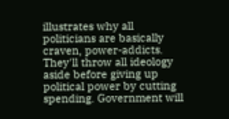illustrates why all politicians are basically craven, power-addicts. They'll throw all ideology aside before giving up political power by cutting spending. Government will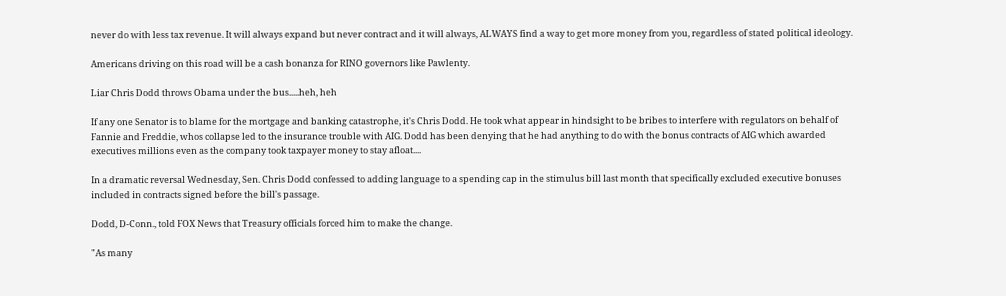never do with less tax revenue. It will always expand but never contract and it will always, ALWAYS find a way to get more money from you, regardless of stated political ideology.

Americans driving on this road will be a cash bonanza for RINO governors like Pawlenty.

Liar Chris Dodd throws Obama under the bus.....heh, heh

If any one Senator is to blame for the mortgage and banking catastrophe, it's Chris Dodd. He took what appear in hindsight to be bribes to interfere with regulators on behalf of Fannie and Freddie, whos collapse led to the insurance trouble with AIG. Dodd has been denying that he had anything to do with the bonus contracts of AIG which awarded executives millions even as the company took taxpayer money to stay afloat....

In a dramatic reversal Wednesday, Sen. Chris Dodd confessed to adding language to a spending cap in the stimulus bill last month that specifically excluded executive bonuses included in contracts signed before the bill's passage.

Dodd, D-Conn., told FOX News that Treasury officials forced him to make the change.

"As many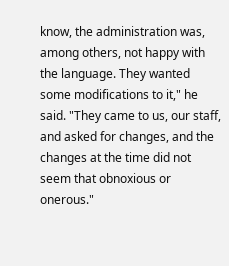know, the administration was, among others, not happy with the language. They wanted some modifications to it," he said. "They came to us, our staff, and asked for changes, and the changes at the time did not seem that obnoxious or onerous."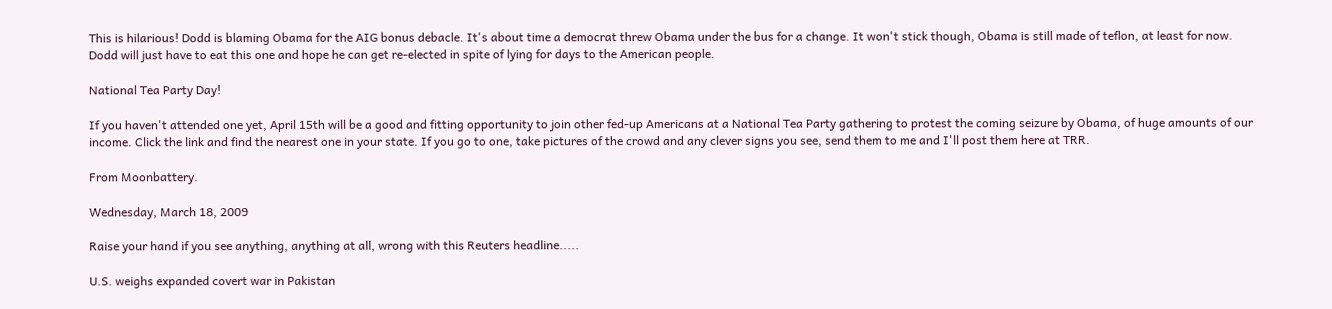This is hilarious! Dodd is blaming Obama for the AIG bonus debacle. It's about time a democrat threw Obama under the bus for a change. It won't stick though, Obama is still made of teflon, at least for now. Dodd will just have to eat this one and hope he can get re-elected in spite of lying for days to the American people.

National Tea Party Day!

If you haven't attended one yet, April 15th will be a good and fitting opportunity to join other fed-up Americans at a National Tea Party gathering to protest the coming seizure by Obama, of huge amounts of our income. Click the link and find the nearest one in your state. If you go to one, take pictures of the crowd and any clever signs you see, send them to me and I'll post them here at TRR.

From Moonbattery.

Wednesday, March 18, 2009

Raise your hand if you see anything, anything at all, wrong with this Reuters headline.....

U.S. weighs expanded covert war in Pakistan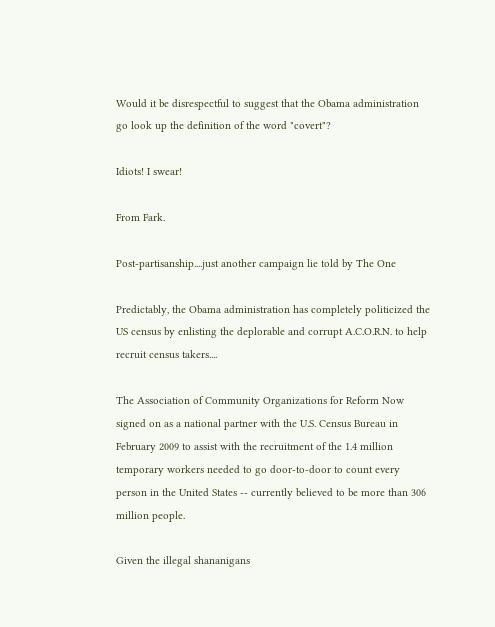Would it be disrespectful to suggest that the Obama administration go look up the definition of the word "covert"?

Idiots! I swear!

From Fark.

Post-partisanship....just another campaign lie told by The One

Predictably, the Obama administration has completely politicized the US census by enlisting the deplorable and corrupt A.C.O.R.N. to help recruit census takers....

The Association of Community Organizations for Reform Now signed on as a national partner with the U.S. Census Bureau in February 2009 to assist with the recruitment of the 1.4 million temporary workers needed to go door-to-door to count every person in the United States -- currently believed to be more than 306 million people.

Given the illegal shananigans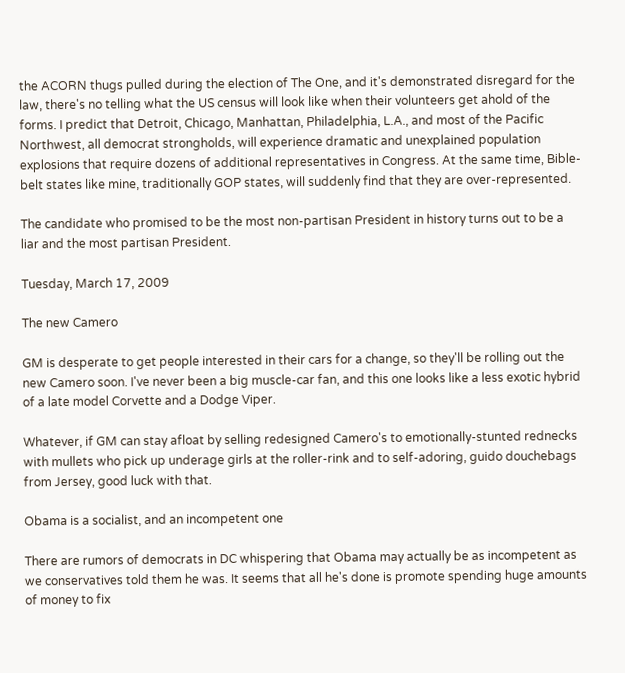the ACORN thugs pulled during the election of The One, and it's demonstrated disregard for the law, there's no telling what the US census will look like when their volunteers get ahold of the forms. I predict that Detroit, Chicago, Manhattan, Philadelphia, L.A., and most of the Pacific Northwest, all democrat strongholds, will experience dramatic and unexplained population explosions that require dozens of additional representatives in Congress. At the same time, Bible-belt states like mine, traditionally GOP states, will suddenly find that they are over-represented.

The candidate who promised to be the most non-partisan President in history turns out to be a liar and the most partisan President.

Tuesday, March 17, 2009

The new Camero

GM is desperate to get people interested in their cars for a change, so they'll be rolling out the new Camero soon. I've never been a big muscle-car fan, and this one looks like a less exotic hybrid of a late model Corvette and a Dodge Viper.

Whatever, if GM can stay afloat by selling redesigned Camero's to emotionally-stunted rednecks with mullets who pick up underage girls at the roller-rink and to self-adoring, guido douchebags from Jersey, good luck with that.

Obama is a socialist, and an incompetent one

There are rumors of democrats in DC whispering that Obama may actually be as incompetent as we conservatives told them he was. It seems that all he's done is promote spending huge amounts of money to fix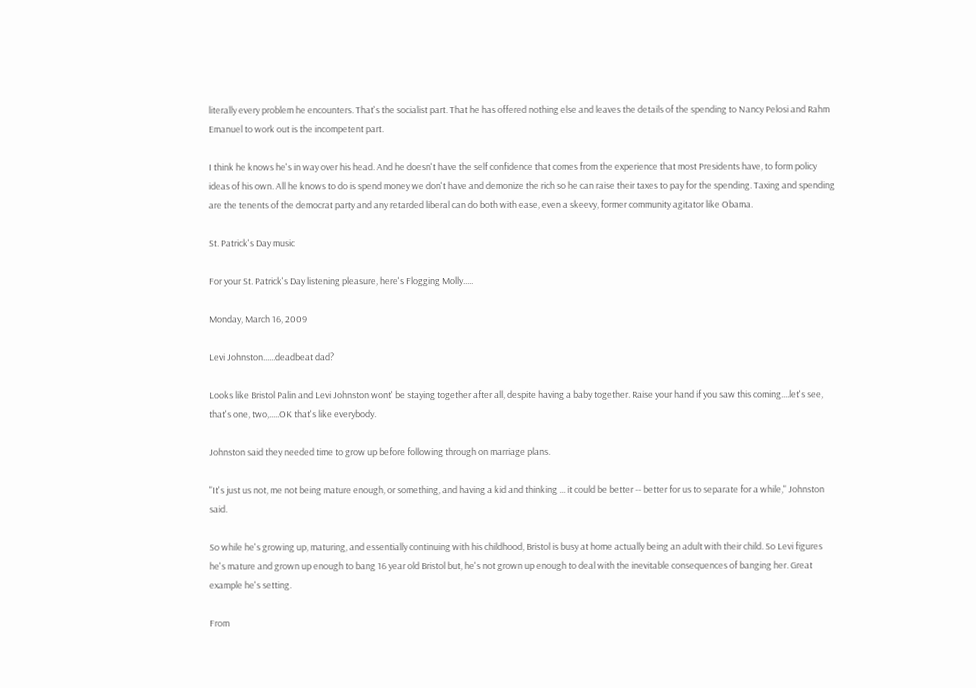literally every problem he encounters. That's the socialist part. That he has offered nothing else and leaves the details of the spending to Nancy Pelosi and Rahm Emanuel to work out is the incompetent part.

I think he knows he's in way over his head. And he doesn't have the self confidence that comes from the experience that most Presidents have, to form policy ideas of his own. All he knows to do is spend money we don't have and demonize the rich so he can raise their taxes to pay for the spending. Taxing and spending are the tenents of the democrat party and any retarded liberal can do both with ease, even a skeevy, former community agitator like Obama.

St. Patrick's Day music

For your St. Patrick's Day listening pleasure, here's Flogging Molly.....

Monday, March 16, 2009

Levi Johnston......deadbeat dad?

Looks like Bristol Palin and Levi Johnston wont' be staying together after all, despite having a baby together. Raise your hand if you saw this coming....let's see, that's one, two,.....OK that's like everybody.

Johnston said they needed time to grow up before following through on marriage plans.

"It's just us not, me not being mature enough, or something, and having a kid and thinking ... it could be better -- better for us to separate for a while," Johnston said.

So while he's growing up, maturing, and essentially continuing with his childhood, Bristol is busy at home actually being an adult with their child. So Levi figures he's mature and grown up enough to bang 16 year old Bristol but, he's not grown up enough to deal with the inevitable consequences of banging her. Great example he's setting.

From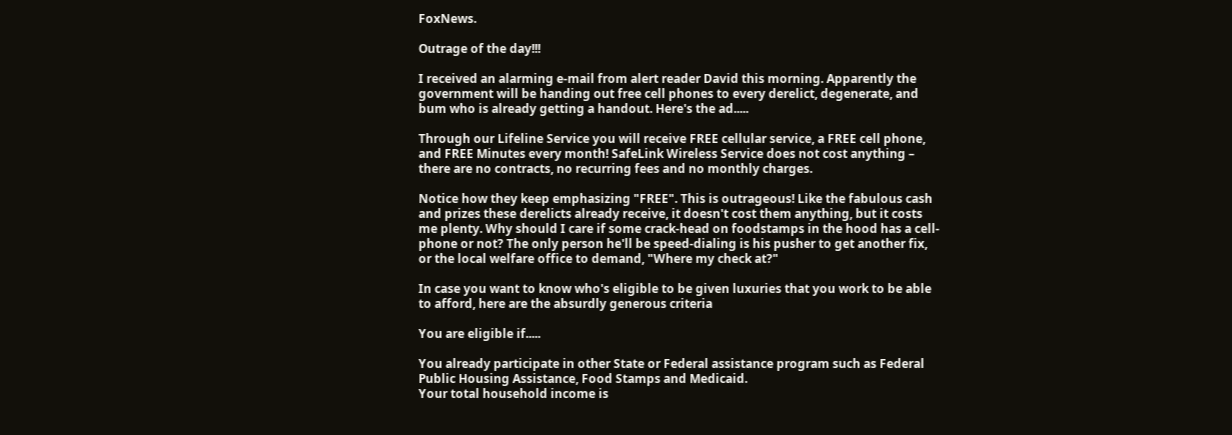FoxNews.

Outrage of the day!!!

I received an alarming e-mail from alert reader David this morning. Apparently the government will be handing out free cell phones to every derelict, degenerate, and bum who is already getting a handout. Here's the ad.....

Through our Lifeline Service you will receive FREE cellular service, a FREE cell phone, and FREE Minutes every month! SafeLink Wireless Service does not cost anything – there are no contracts, no recurring fees and no monthly charges.

Notice how they keep emphasizing "FREE". This is outrageous! Like the fabulous cash and prizes these derelicts already receive, it doesn't cost them anything, but it costs me plenty. Why should I care if some crack-head on foodstamps in the hood has a cell-phone or not? The only person he'll be speed-dialing is his pusher to get another fix, or the local welfare office to demand, "Where my check at?"

In case you want to know who's eligible to be given luxuries that you work to be able to afford, here are the absurdly generous criteria

You are eligible if.....

You already participate in other State or Federal assistance program such as Federal Public Housing Assistance, Food Stamps and Medicaid.
Your total household income is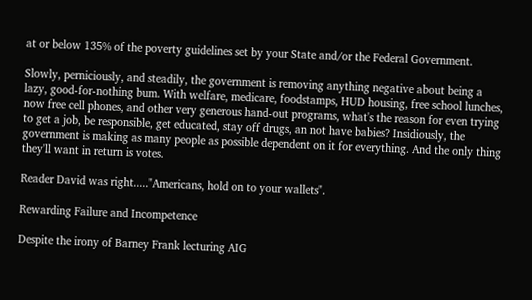at or below 135% of the poverty guidelines set by your State and/or the Federal Government.

Slowly, perniciously, and steadily, the government is removing anything negative about being a lazy, good-for-nothing bum. With welfare, medicare, foodstamps, HUD housing, free school lunches, now free cell phones, and other very generous hand-out programs, what's the reason for even trying to get a job, be responsible, get educated, stay off drugs, an not have babies? Insidiously, the government is making as many people as possible dependent on it for everything. And the only thing they'll want in return is votes.

Reader David was right....."Americans, hold on to your wallets".

Rewarding Failure and Incompetence

Despite the irony of Barney Frank lecturing AIG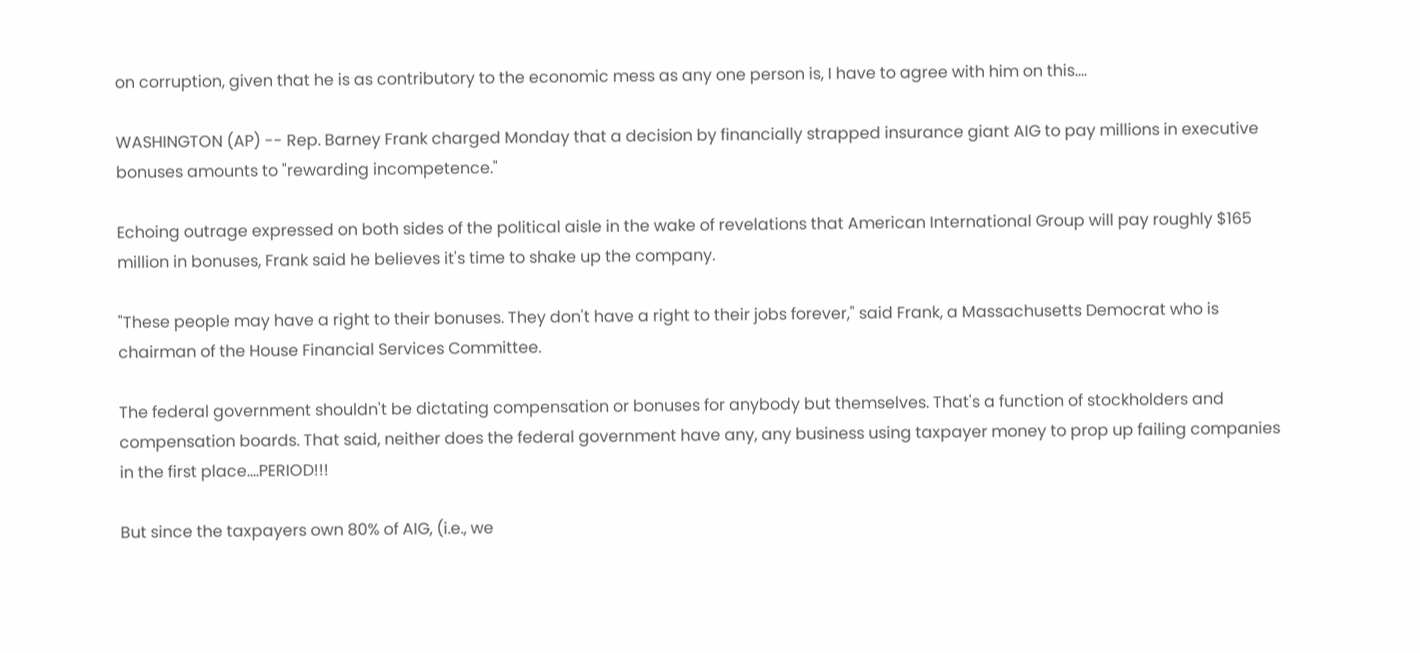on corruption, given that he is as contributory to the economic mess as any one person is, I have to agree with him on this....

WASHINGTON (AP) -- Rep. Barney Frank charged Monday that a decision by financially strapped insurance giant AIG to pay millions in executive bonuses amounts to "rewarding incompetence."

Echoing outrage expressed on both sides of the political aisle in the wake of revelations that American International Group will pay roughly $165 million in bonuses, Frank said he believes it's time to shake up the company.

"These people may have a right to their bonuses. They don't have a right to their jobs forever," said Frank, a Massachusetts Democrat who is chairman of the House Financial Services Committee.

The federal government shouldn't be dictating compensation or bonuses for anybody but themselves. That's a function of stockholders and compensation boards. That said, neither does the federal government have any, any business using taxpayer money to prop up failing companies in the first place....PERIOD!!!

But since the taxpayers own 80% of AIG, (i.e., we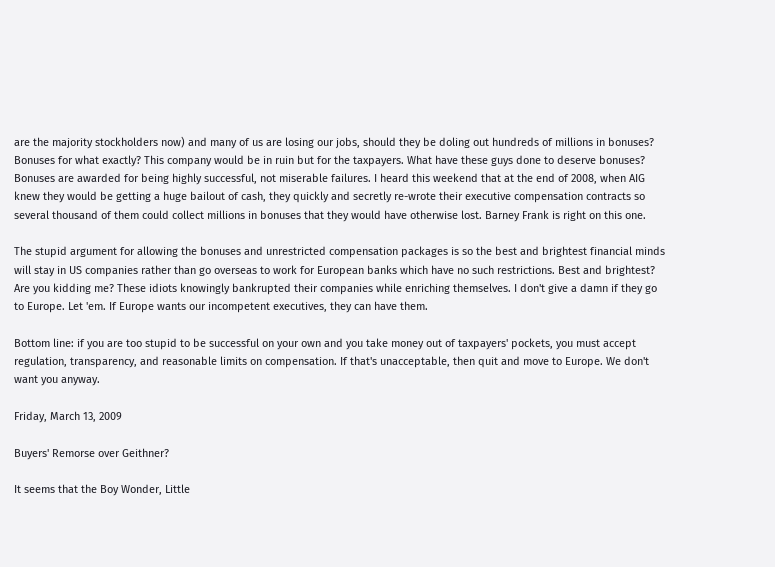are the majority stockholders now) and many of us are losing our jobs, should they be doling out hundreds of millions in bonuses? Bonuses for what exactly? This company would be in ruin but for the taxpayers. What have these guys done to deserve bonuses? Bonuses are awarded for being highly successful, not miserable failures. I heard this weekend that at the end of 2008, when AIG knew they would be getting a huge bailout of cash, they quickly and secretly re-wrote their executive compensation contracts so several thousand of them could collect millions in bonuses that they would have otherwise lost. Barney Frank is right on this one.

The stupid argument for allowing the bonuses and unrestricted compensation packages is so the best and brightest financial minds will stay in US companies rather than go overseas to work for European banks which have no such restrictions. Best and brightest? Are you kidding me? These idiots knowingly bankrupted their companies while enriching themselves. I don't give a damn if they go to Europe. Let 'em. If Europe wants our incompetent executives, they can have them.

Bottom line: if you are too stupid to be successful on your own and you take money out of taxpayers' pockets, you must accept regulation, transparency, and reasonable limits on compensation. If that's unacceptable, then quit and move to Europe. We don't want you anyway.

Friday, March 13, 2009

Buyers' Remorse over Geithner?

It seems that the Boy Wonder, Little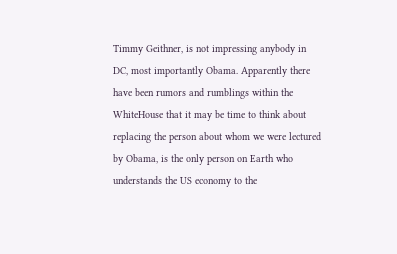Timmy Geithner, is not impressing anybody in DC, most importantly Obama. Apparently there have been rumors and rumblings within the WhiteHouse that it may be time to think about replacing the person about whom we were lectured by Obama, is the only person on Earth who understands the US economy to the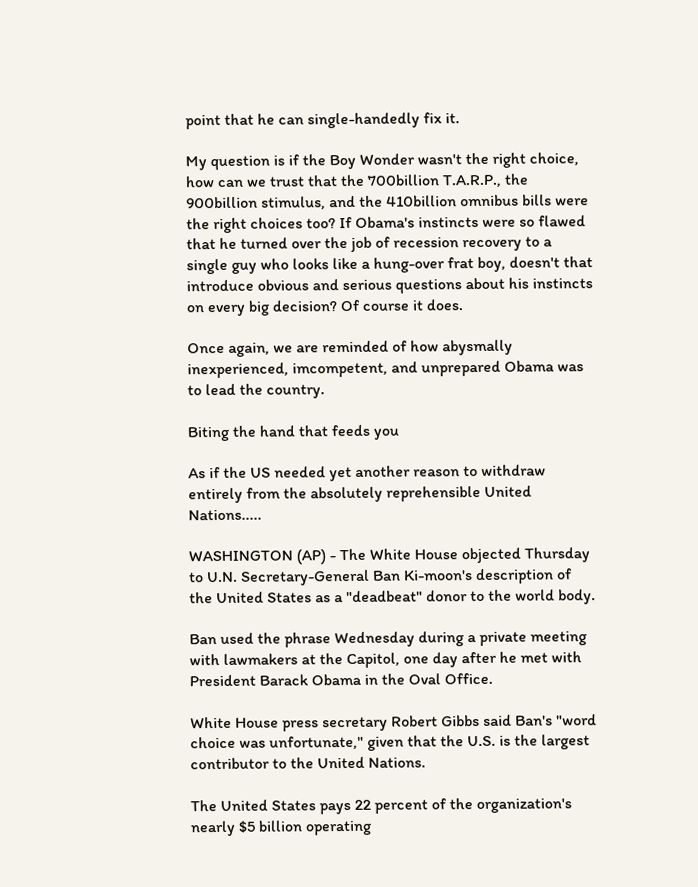point that he can single-handedly fix it.

My question is if the Boy Wonder wasn't the right choice, how can we trust that the 700billion T.A.R.P., the 900billion stimulus, and the 410billion omnibus bills were the right choices too? If Obama's instincts were so flawed that he turned over the job of recession recovery to a single guy who looks like a hung-over frat boy, doesn't that introduce obvious and serious questions about his instincts on every big decision? Of course it does.

Once again, we are reminded of how abysmally inexperienced, imcompetent, and unprepared Obama was to lead the country.

Biting the hand that feeds you

As if the US needed yet another reason to withdraw entirely from the absolutely reprehensible United Nations.....

WASHINGTON (AP) - The White House objected Thursday to U.N. Secretary-General Ban Ki-moon's description of the United States as a "deadbeat" donor to the world body.

Ban used the phrase Wednesday during a private meeting with lawmakers at the Capitol, one day after he met with President Barack Obama in the Oval Office.

White House press secretary Robert Gibbs said Ban's "word choice was unfortunate," given that the U.S. is the largest contributor to the United Nations.

The United States pays 22 percent of the organization's nearly $5 billion operating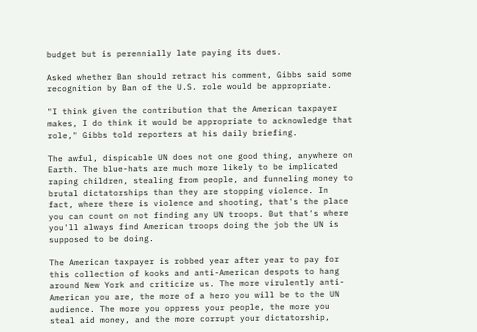budget but is perennially late paying its dues.

Asked whether Ban should retract his comment, Gibbs said some recognition by Ban of the U.S. role would be appropriate.

"I think given the contribution that the American taxpayer makes, I do think it would be appropriate to acknowledge that role," Gibbs told reporters at his daily briefing.

The awful, dispicable UN does not one good thing, anywhere on Earth. The blue-hats are much more likely to be implicated raping children, stealing from people, and funneling money to brutal dictatorships than they are stopping violence. In fact, where there is violence and shooting, that's the place you can count on not finding any UN troops. But that's where you'll always find American troops doing the job the UN is supposed to be doing.

The American taxpayer is robbed year after year to pay for this collection of kooks and anti-American despots to hang around New York and criticize us. The more virulently anti-American you are, the more of a hero you will be to the UN audience. The more you oppress your people, the more you steal aid money, and the more corrupt your dictatorship,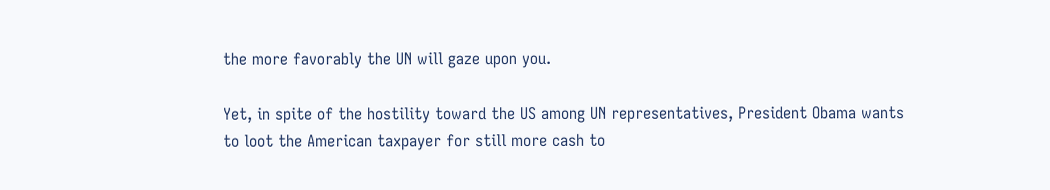the more favorably the UN will gaze upon you.

Yet, in spite of the hostility toward the US among UN representatives, President Obama wants to loot the American taxpayer for still more cash to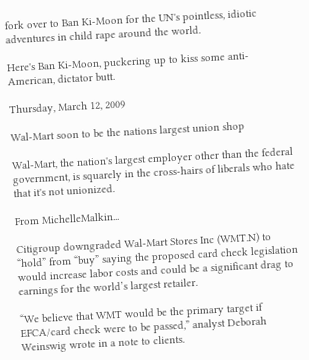fork over to Ban Ki-Moon for the UN's pointless, idiotic adventures in child rape around the world.

Here's Ban Ki-Moon, puckering up to kiss some anti-American, dictator butt.

Thursday, March 12, 2009

Wal-Mart soon to be the nations largest union shop

Wal-Mart, the nation's largest employer other than the federal government, is squarely in the cross-hairs of liberals who hate that it's not unionized.

From MichelleMalkin...

Citigroup downgraded Wal-Mart Stores Inc (WMT.N) to “hold” from “buy” saying the proposed card check legislation would increase labor costs and could be a significant drag to earnings for the world’s largest retailer.

“We believe that WMT would be the primary target if EFCA/card check were to be passed,” analyst Deborah Weinswig wrote in a note to clients.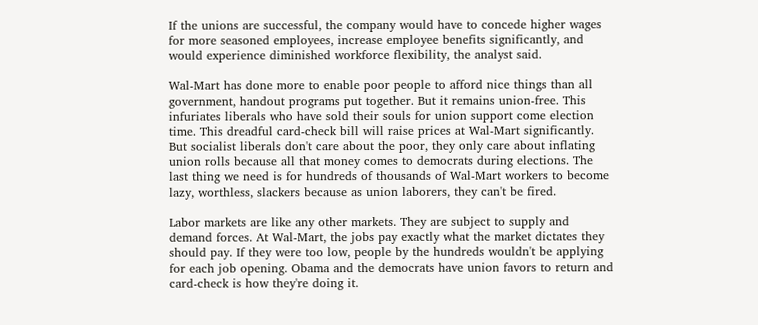If the unions are successful, the company would have to concede higher wages for more seasoned employees, increase employee benefits significantly, and would experience diminished workforce flexibility, the analyst said.

Wal-Mart has done more to enable poor people to afford nice things than all government, handout programs put together. But it remains union-free. This infuriates liberals who have sold their souls for union support come election time. This dreadful card-check bill will raise prices at Wal-Mart significantly. But socialist liberals don't care about the poor, they only care about inflating union rolls because all that money comes to democrats during elections. The last thing we need is for hundreds of thousands of Wal-Mart workers to become lazy, worthless, slackers because as union laborers, they can't be fired.

Labor markets are like any other markets. They are subject to supply and demand forces. At Wal-Mart, the jobs pay exactly what the market dictates they should pay. If they were too low, people by the hundreds wouldn't be applying for each job opening. Obama and the democrats have union favors to return and card-check is how they're doing it.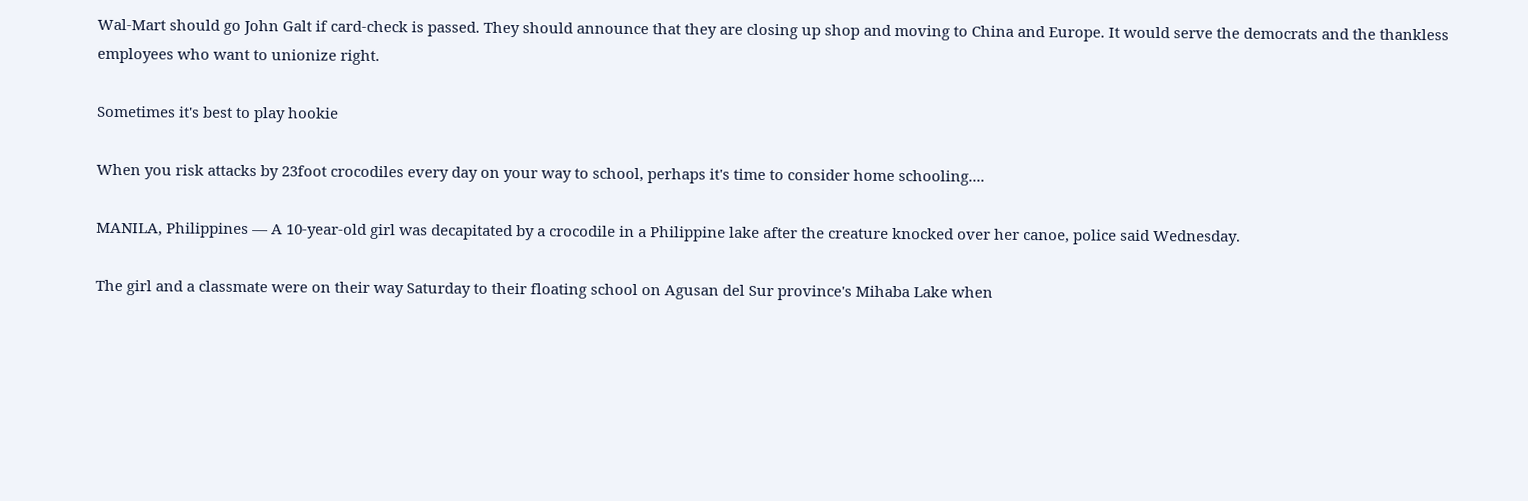Wal-Mart should go John Galt if card-check is passed. They should announce that they are closing up shop and moving to China and Europe. It would serve the democrats and the thankless employees who want to unionize right.

Sometimes it's best to play hookie

When you risk attacks by 23foot crocodiles every day on your way to school, perhaps it's time to consider home schooling....

MANILA, Philippines — A 10-year-old girl was decapitated by a crocodile in a Philippine lake after the creature knocked over her canoe, police said Wednesday.

The girl and a classmate were on their way Saturday to their floating school on Agusan del Sur province's Mihaba Lake when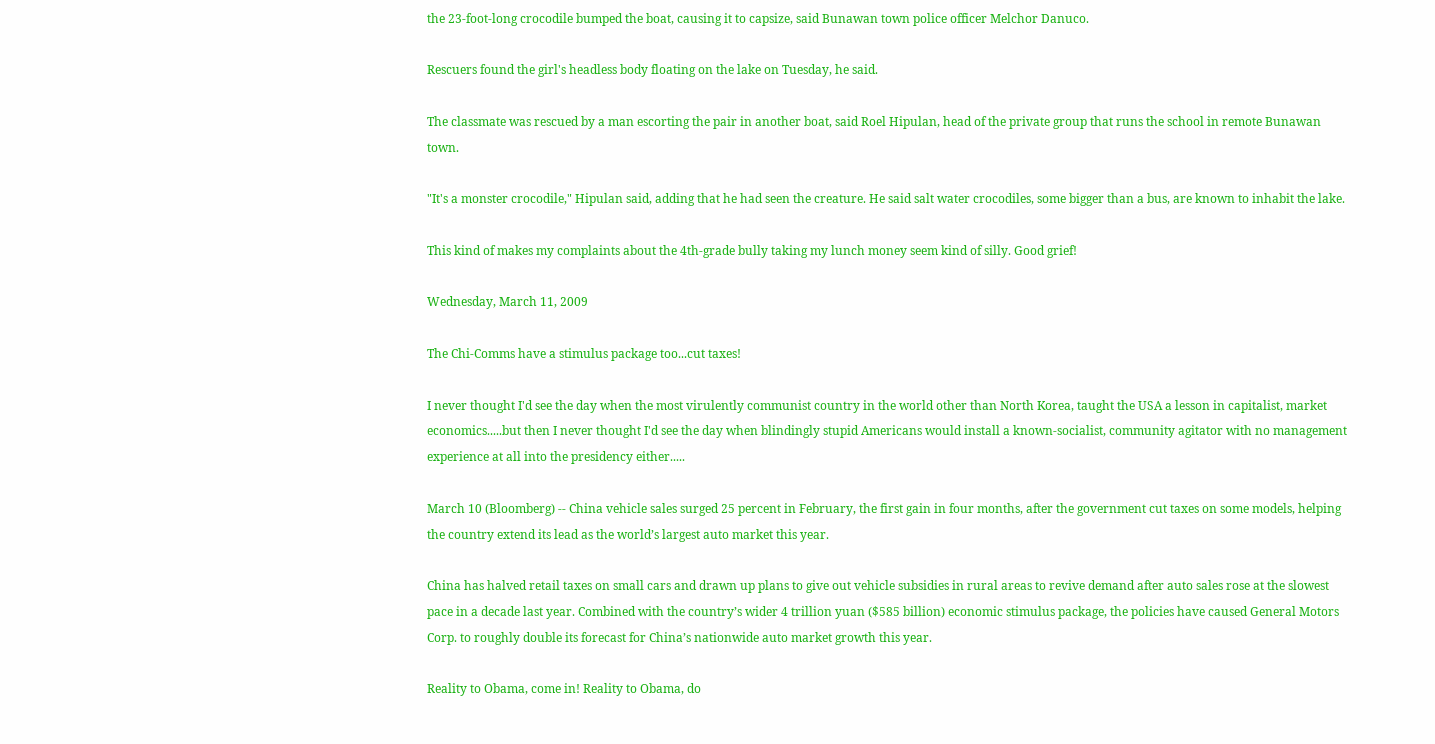the 23-foot-long crocodile bumped the boat, causing it to capsize, said Bunawan town police officer Melchor Danuco.

Rescuers found the girl's headless body floating on the lake on Tuesday, he said.

The classmate was rescued by a man escorting the pair in another boat, said Roel Hipulan, head of the private group that runs the school in remote Bunawan town.

"It's a monster crocodile," Hipulan said, adding that he had seen the creature. He said salt water crocodiles, some bigger than a bus, are known to inhabit the lake.

This kind of makes my complaints about the 4th-grade bully taking my lunch money seem kind of silly. Good grief!

Wednesday, March 11, 2009

The Chi-Comms have a stimulus package too...cut taxes!

I never thought I'd see the day when the most virulently communist country in the world other than North Korea, taught the USA a lesson in capitalist, market economics.....but then I never thought I'd see the day when blindingly stupid Americans would install a known-socialist, community agitator with no management experience at all into the presidency either.....

March 10 (Bloomberg) -- China vehicle sales surged 25 percent in February, the first gain in four months, after the government cut taxes on some models, helping the country extend its lead as the world’s largest auto market this year.

China has halved retail taxes on small cars and drawn up plans to give out vehicle subsidies in rural areas to revive demand after auto sales rose at the slowest pace in a decade last year. Combined with the country’s wider 4 trillion yuan ($585 billion) economic stimulus package, the policies have caused General Motors Corp. to roughly double its forecast for China’s nationwide auto market growth this year.

Reality to Obama, come in! Reality to Obama, do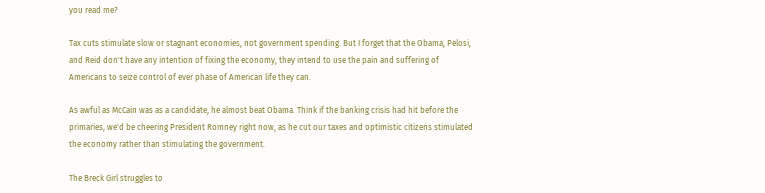you read me?

Tax cuts stimulate slow or stagnant economies, not government spending. But I forget that the Obama, Pelosi, and Reid don't have any intention of fixing the economy, they intend to use the pain and suffering of Americans to seize control of ever phase of American life they can.

As awful as McCain was as a candidate, he almost beat Obama. Think if the banking crisis had hit before the primaries, we'd be cheering President Romney right now, as he cut our taxes and optimistic citizens stimulated the economy rather than stimulating the government.

The Breck Girl struggles to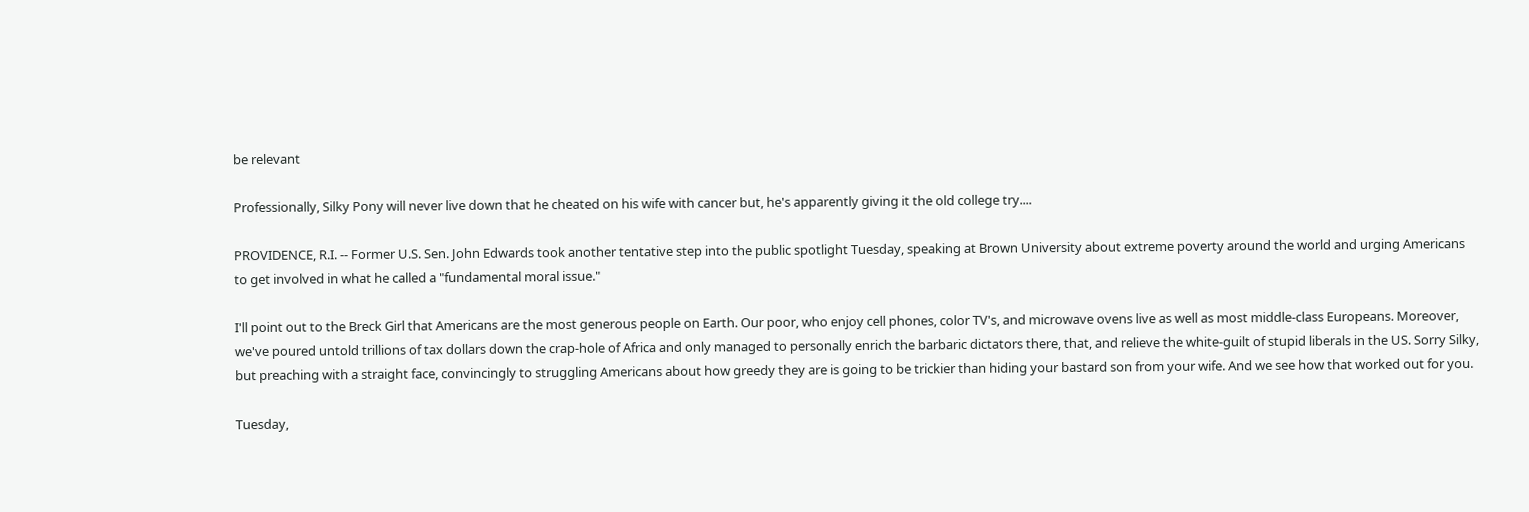be relevant

Professionally, Silky Pony will never live down that he cheated on his wife with cancer but, he's apparently giving it the old college try....

PROVIDENCE, R.I. -- Former U.S. Sen. John Edwards took another tentative step into the public spotlight Tuesday, speaking at Brown University about extreme poverty around the world and urging Americans to get involved in what he called a "fundamental moral issue."

I'll point out to the Breck Girl that Americans are the most generous people on Earth. Our poor, who enjoy cell phones, color TV's, and microwave ovens live as well as most middle-class Europeans. Moreover, we've poured untold trillions of tax dollars down the crap-hole of Africa and only managed to personally enrich the barbaric dictators there, that, and relieve the white-guilt of stupid liberals in the US. Sorry Silky, but preaching with a straight face, convincingly to struggling Americans about how greedy they are is going to be trickier than hiding your bastard son from your wife. And we see how that worked out for you.

Tuesday,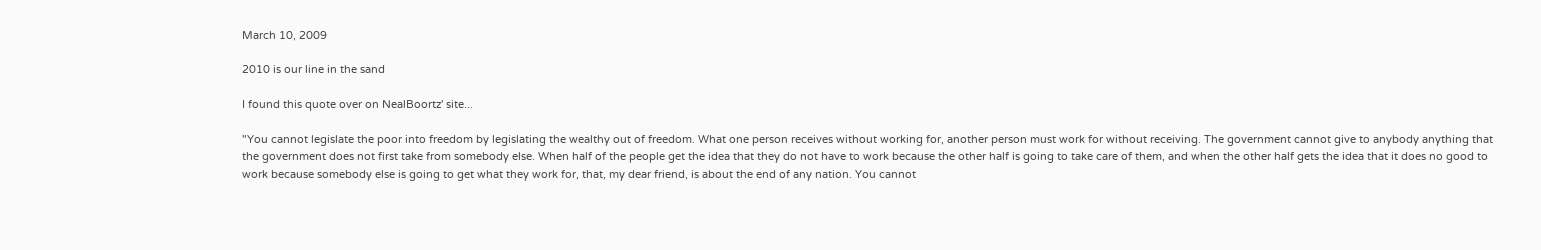March 10, 2009

2010 is our line in the sand

I found this quote over on NealBoortz' site...

"You cannot legislate the poor into freedom by legislating the wealthy out of freedom. What one person receives without working for, another person must work for without receiving. The government cannot give to anybody anything that the government does not first take from somebody else. When half of the people get the idea that they do not have to work because the other half is going to take care of them, and when the other half gets the idea that it does no good to work because somebody else is going to get what they work for, that, my dear friend, is about the end of any nation. You cannot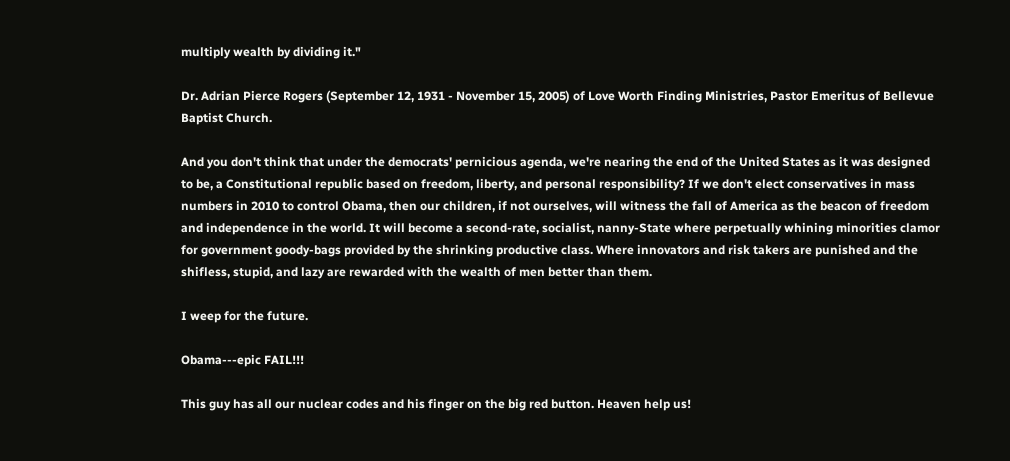multiply wealth by dividing it."

Dr. Adrian Pierce Rogers (September 12, 1931 - November 15, 2005) of Love Worth Finding Ministries, Pastor Emeritus of Bellevue Baptist Church.

And you don't think that under the democrats' pernicious agenda, we're nearing the end of the United States as it was designed to be, a Constitutional republic based on freedom, liberty, and personal responsibility? If we don't elect conservatives in mass numbers in 2010 to control Obama, then our children, if not ourselves, will witness the fall of America as the beacon of freedom and independence in the world. It will become a second-rate, socialist, nanny-State where perpetually whining minorities clamor for government goody-bags provided by the shrinking productive class. Where innovators and risk takers are punished and the shifless, stupid, and lazy are rewarded with the wealth of men better than them.

I weep for the future.

Obama---epic FAIL!!!

This guy has all our nuclear codes and his finger on the big red button. Heaven help us!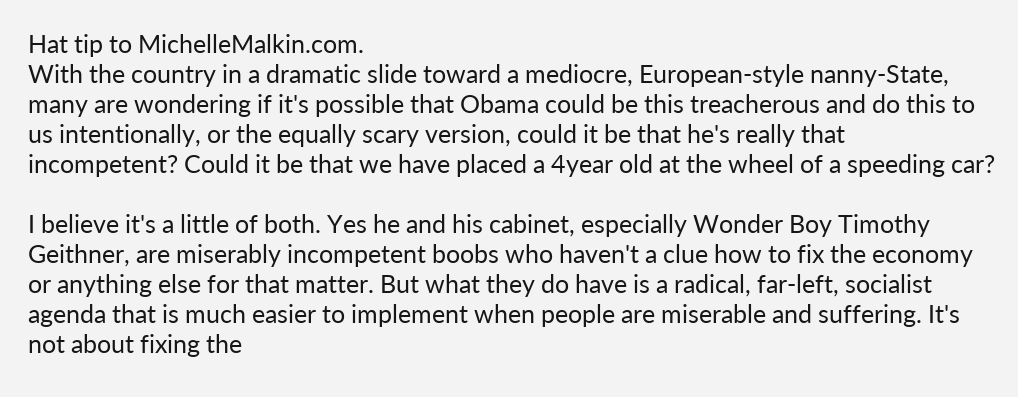Hat tip to MichelleMalkin.com.
With the country in a dramatic slide toward a mediocre, European-style nanny-State, many are wondering if it's possible that Obama could be this treacherous and do this to us intentionally, or the equally scary version, could it be that he's really that incompetent? Could it be that we have placed a 4year old at the wheel of a speeding car?

I believe it's a little of both. Yes he and his cabinet, especially Wonder Boy Timothy Geithner, are miserably incompetent boobs who haven't a clue how to fix the economy or anything else for that matter. But what they do have is a radical, far-left, socialist agenda that is much easier to implement when people are miserable and suffering. It's not about fixing the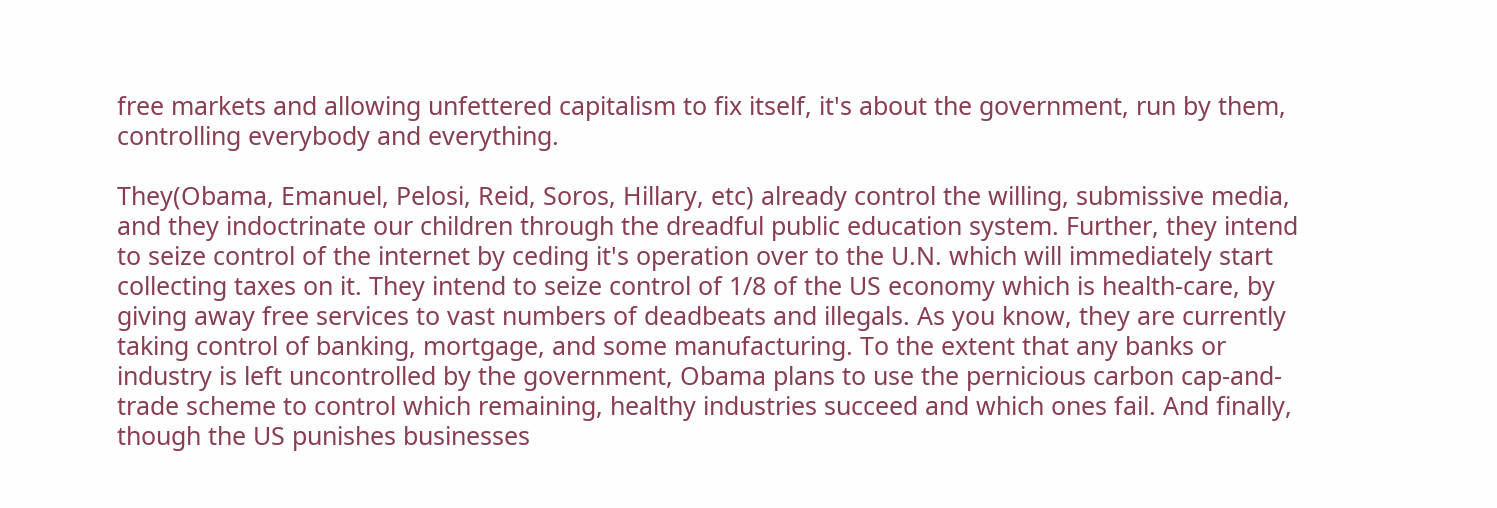free markets and allowing unfettered capitalism to fix itself, it's about the government, run by them, controlling everybody and everything.

They(Obama, Emanuel, Pelosi, Reid, Soros, Hillary, etc) already control the willing, submissive media, and they indoctrinate our children through the dreadful public education system. Further, they intend to seize control of the internet by ceding it's operation over to the U.N. which will immediately start collecting taxes on it. They intend to seize control of 1/8 of the US economy which is health-care, by giving away free services to vast numbers of deadbeats and illegals. As you know, they are currently taking control of banking, mortgage, and some manufacturing. To the extent that any banks or industry is left uncontrolled by the government, Obama plans to use the pernicious carbon cap-and-trade scheme to control which remaining, healthy industries succeed and which ones fail. And finally, though the US punishes businesses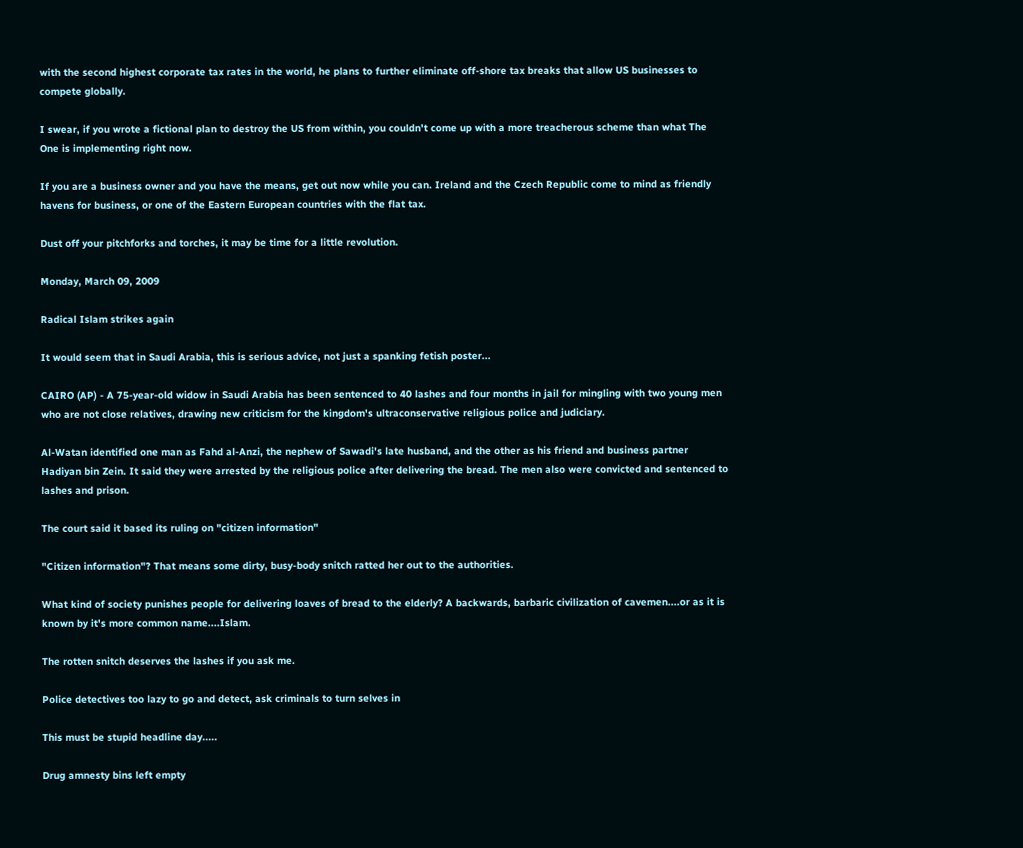with the second highest corporate tax rates in the world, he plans to further eliminate off-shore tax breaks that allow US businesses to compete globally.

I swear, if you wrote a fictional plan to destroy the US from within, you couldn't come up with a more treacherous scheme than what The One is implementing right now.

If you are a business owner and you have the means, get out now while you can. Ireland and the Czech Republic come to mind as friendly havens for business, or one of the Eastern European countries with the flat tax.

Dust off your pitchforks and torches, it may be time for a little revolution.

Monday, March 09, 2009

Radical Islam strikes again

It would seem that in Saudi Arabia, this is serious advice, not just a spanking fetish poster...

CAIRO (AP) - A 75-year-old widow in Saudi Arabia has been sentenced to 40 lashes and four months in jail for mingling with two young men who are not close relatives, drawing new criticism for the kingdom's ultraconservative religious police and judiciary.

Al-Watan identified one man as Fahd al-Anzi, the nephew of Sawadi's late husband, and the other as his friend and business partner Hadiyan bin Zein. It said they were arrested by the religious police after delivering the bread. The men also were convicted and sentenced to lashes and prison.

The court said it based its ruling on "citizen information"

"Citizen information"? That means some dirty, busy-body snitch ratted her out to the authorities.

What kind of society punishes people for delivering loaves of bread to the elderly? A backwards, barbaric civilization of cavemen....or as it is known by it's more common name....Islam.

The rotten snitch deserves the lashes if you ask me.

Police detectives too lazy to go and detect, ask criminals to turn selves in

This must be stupid headline day.....

Drug amnesty bins left empty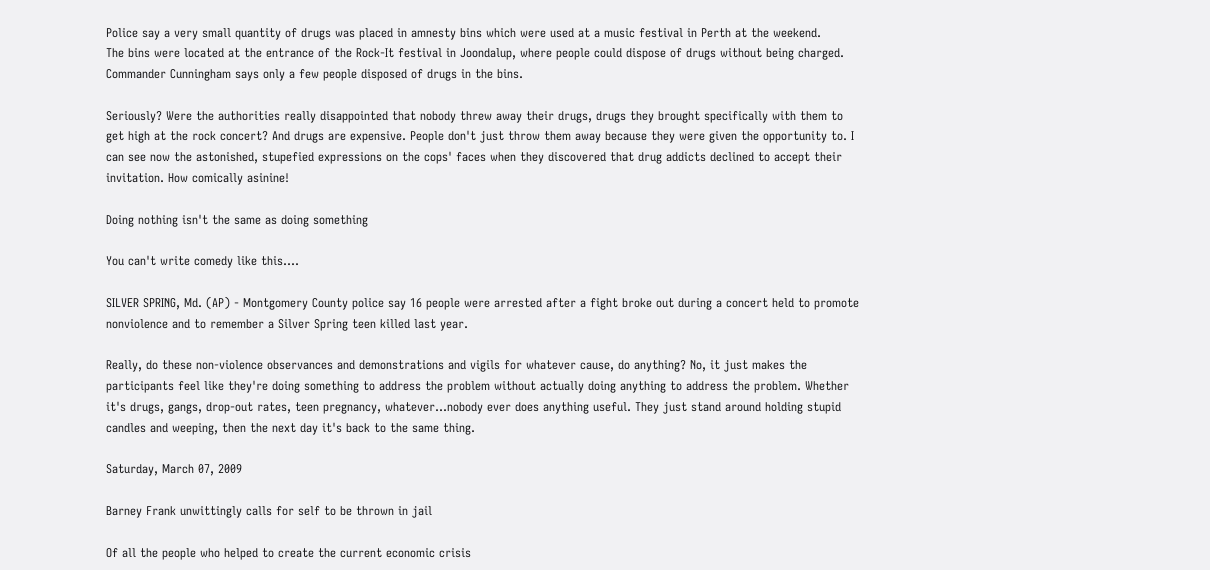Police say a very small quantity of drugs was placed in amnesty bins which were used at a music festival in Perth at the weekend.
The bins were located at the entrance of the Rock-It festival in Joondalup, where people could dispose of drugs without being charged.
Commander Cunningham says only a few people disposed of drugs in the bins.

Seriously? Were the authorities really disappointed that nobody threw away their drugs, drugs they brought specifically with them to get high at the rock concert? And drugs are expensive. People don't just throw them away because they were given the opportunity to. I can see now the astonished, stupefied expressions on the cops' faces when they discovered that drug addicts declined to accept their invitation. How comically asinine!

Doing nothing isn't the same as doing something

You can't write comedy like this....

SILVER SPRING, Md. (AP) - Montgomery County police say 16 people were arrested after a fight broke out during a concert held to promote nonviolence and to remember a Silver Spring teen killed last year.

Really, do these non-violence observances and demonstrations and vigils for whatever cause, do anything? No, it just makes the participants feel like they're doing something to address the problem without actually doing anything to address the problem. Whether it's drugs, gangs, drop-out rates, teen pregnancy, whatever...nobody ever does anything useful. They just stand around holding stupid candles and weeping, then the next day it's back to the same thing.

Saturday, March 07, 2009

Barney Frank unwittingly calls for self to be thrown in jail

Of all the people who helped to create the current economic crisis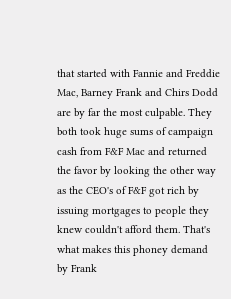that started with Fannie and Freddie Mac, Barney Frank and Chirs Dodd are by far the most culpable. They both took huge sums of campaign cash from F&F Mac and returned the favor by looking the other way as the CEO's of F&F got rich by issuing mortgages to people they knew couldn't afford them. That's what makes this phoney demand by Frank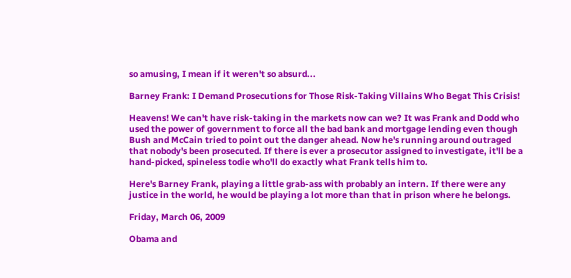so amusing, I mean if it weren't so absurd...

Barney Frank: I Demand Prosecutions for Those Risk-Taking Villains Who Begat This Crisis!

Heavens! We can't have risk-taking in the markets now can we? It was Frank and Dodd who used the power of government to force all the bad bank and mortgage lending even though Bush and McCain tried to point out the danger ahead. Now he's running around outraged that nobody's been prosecuted. If there is ever a prosecutor assigned to investigate, it'll be a hand-picked, spineless todie who'll do exactly what Frank tells him to.

Here's Barney Frank, playing a little grab-ass with probably an intern. If there were any justice in the world, he would be playing a lot more than that in prison where he belongs.

Friday, March 06, 2009

Obama and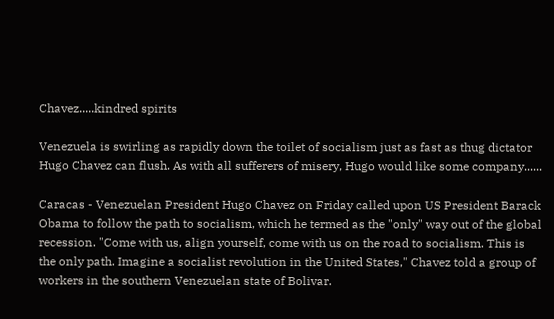Chavez.....kindred spirits

Venezuela is swirling as rapidly down the toilet of socialism just as fast as thug dictator Hugo Chavez can flush. As with all sufferers of misery, Hugo would like some company......

Caracas - Venezuelan President Hugo Chavez on Friday called upon US President Barack Obama to follow the path to socialism, which he termed as the "only" way out of the global recession. "Come with us, align yourself, come with us on the road to socialism. This is the only path. Imagine a socialist revolution in the United States," Chavez told a group of workers in the southern Venezuelan state of Bolivar.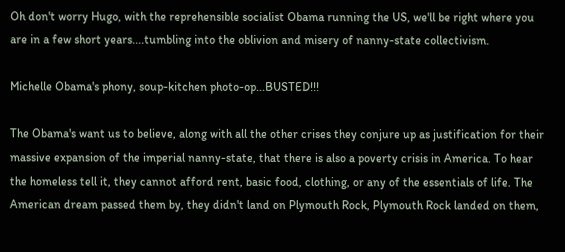Oh don't worry Hugo, with the reprehensible socialist Obama running the US, we'll be right where you are in a few short years....tumbling into the oblivion and misery of nanny-state collectivism.

Michelle Obama's phony, soup-kitchen photo-op...BUSTED!!!

The Obama's want us to believe, along with all the other crises they conjure up as justification for their massive expansion of the imperial nanny-state, that there is also a poverty crisis in America. To hear the homeless tell it, they cannot afford rent, basic food, clothing, or any of the essentials of life. The American dream passed them by, they didn't land on Plymouth Rock, Plymouth Rock landed on them,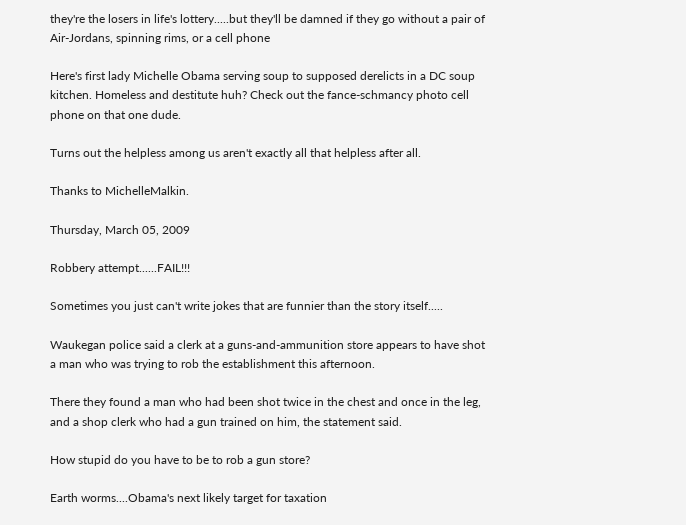they're the losers in life's lottery.....but they'll be damned if they go without a pair of Air-Jordans, spinning rims, or a cell phone

Here's first lady Michelle Obama serving soup to supposed derelicts in a DC soup kitchen. Homeless and destitute huh? Check out the fance-schmancy photo cell phone on that one dude.

Turns out the helpless among us aren't exactly all that helpless after all.

Thanks to MichelleMalkin.

Thursday, March 05, 2009

Robbery attempt......FAIL!!!

Sometimes you just can't write jokes that are funnier than the story itself.....

Waukegan police said a clerk at a guns-and-ammunition store appears to have shot a man who was trying to rob the establishment this afternoon.

There they found a man who had been shot twice in the chest and once in the leg, and a shop clerk who had a gun trained on him, the statement said.

How stupid do you have to be to rob a gun store?

Earth worms....Obama's next likely target for taxation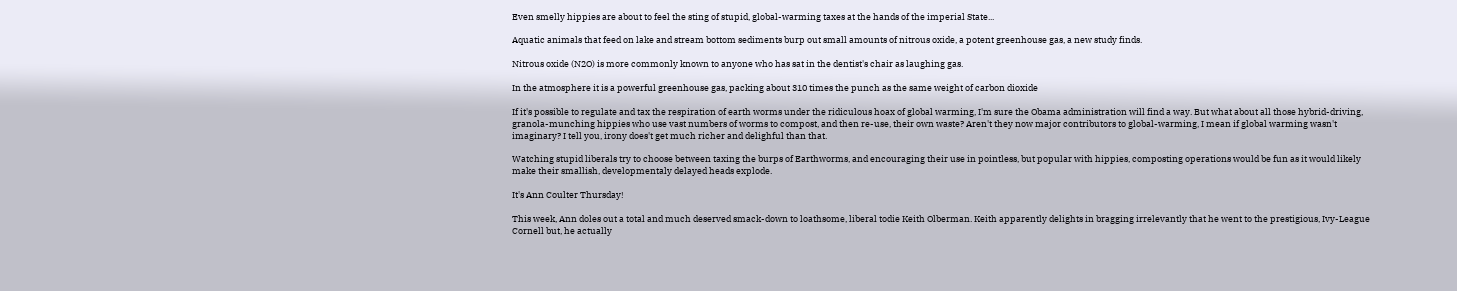Even smelly hippies are about to feel the sting of stupid, global-warming taxes at the hands of the imperial State...

Aquatic animals that feed on lake and stream bottom sediments burp out small amounts of nitrous oxide, a potent greenhouse gas, a new study finds.

Nitrous oxide (N2O) is more commonly known to anyone who has sat in the dentist's chair as laughing gas.

In the atmosphere it is a powerful greenhouse gas, packing about 310 times the punch as the same weight of carbon dioxide

If it's possible to regulate and tax the respiration of earth worms under the ridiculous hoax of global warming, I'm sure the Obama administration will find a way. But what about all those hybrid-driving, granola-munching hippies who use vast numbers of worms to compost, and then re-use, their own waste? Aren't they now major contributors to global-warming, I mean if global warming wasn't imaginary? I tell you, irony does't get much richer and delighful than that.

Watching stupid liberals try to choose between taxing the burps of Earthworms, and encouraging their use in pointless, but popular with hippies, composting operations would be fun as it would likely make their smallish, developmentaly delayed heads explode.

It's Ann Coulter Thursday!

This week, Ann doles out a total and much deserved smack-down to loathsome, liberal todie Keith Olberman. Keith apparently delights in bragging irrelevantly that he went to the prestigious, Ivy-League Cornell but, he actually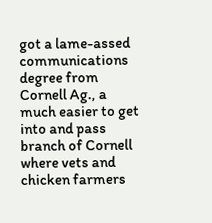got a lame-assed communications degree from Cornell Ag., a much easier to get into and pass branch of Cornell where vets and chicken farmers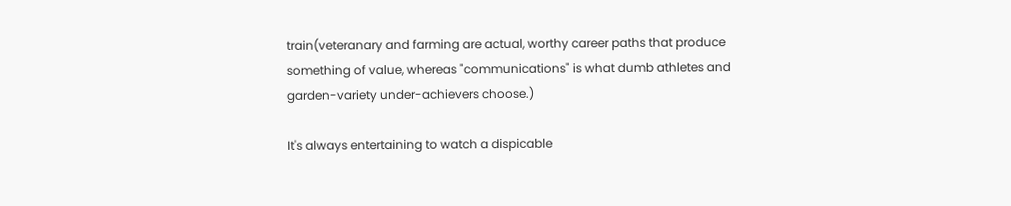train(veteranary and farming are actual, worthy career paths that produce something of value, whereas "communications" is what dumb athletes and garden-variety under-achievers choose.)

It's always entertaining to watch a dispicable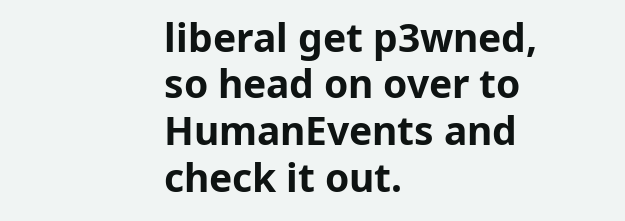liberal get p3wned, so head on over to HumanEvents and check it out.